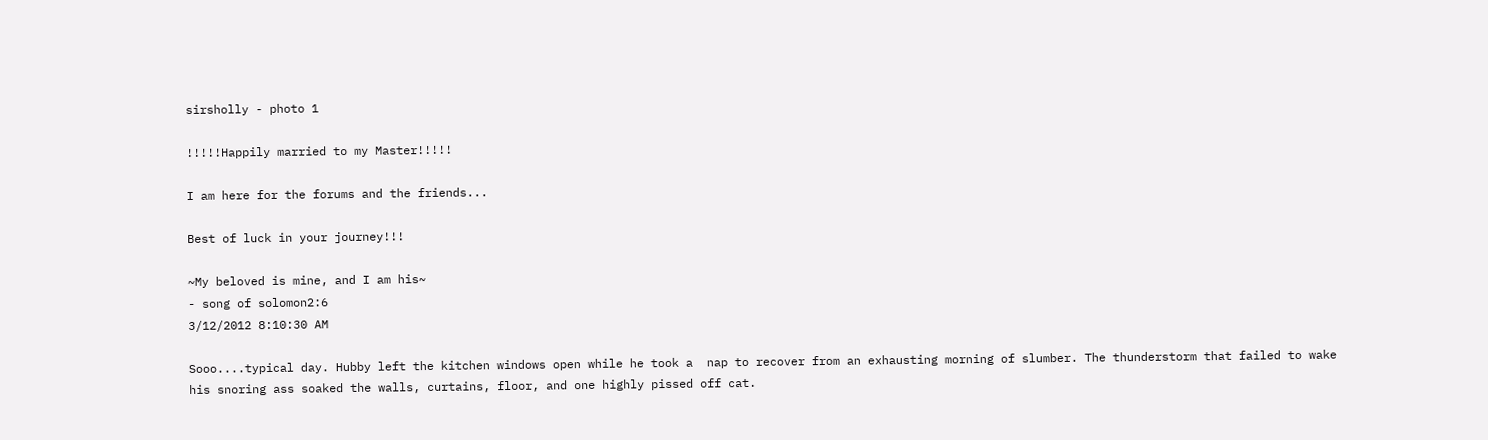sirsholly - photo 1

!!!!!Happily married to my Master!!!!!

I am here for the forums and the friends...

Best of luck in your journey!!!

~My beloved is mine, and I am his~
- song of solomon2:6
3/12/2012 8:10:30 AM

Sooo....typical day. Hubby left the kitchen windows open while he took a  nap to recover from an exhausting morning of slumber. The thunderstorm that failed to wake his snoring ass soaked the walls, curtains, floor, and one highly pissed off cat.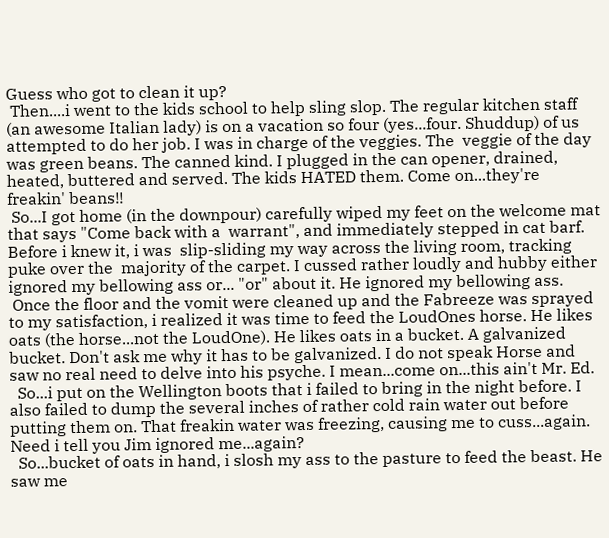Guess who got to clean it up?
 Then....i went to the kids school to help sling slop. The regular kitchen staff (an awesome Italian lady) is on a vacation so four (yes...four. Shuddup) of us attempted to do her job. I was in charge of the veggies. The  veggie of the day was green beans. The canned kind. I plugged in the can opener, drained, heated, buttered and served. The kids HATED them. Come on...they're freakin' beans!!
 So...I got home (in the downpour) carefully wiped my feet on the welcome mat that says "Come back with a  warrant", and immediately stepped in cat barf. Before i knew it, i was  slip-sliding my way across the living room, tracking puke over the  majority of the carpet. I cussed rather loudly and hubby either ignored my bellowing ass or... "or" about it. He ignored my bellowing ass.
 Once the floor and the vomit were cleaned up and the Fabreeze was sprayed to my satisfaction, i realized it was time to feed the LoudOnes horse. He likes oats (the horse...not the LoudOne). He likes oats in a bucket. A galvanized bucket. Don't ask me why it has to be galvanized. I do not speak Horse and saw no real need to delve into his psyche. I mean...come on...this ain't Mr. Ed.
  So...i put on the Wellington boots that i failed to bring in the night before. I also failed to dump the several inches of rather cold rain water out before putting them on. That freakin water was freezing, causing me to cuss...again. Need i tell you Jim ignored me...again?
  So...bucket of oats in hand, i slosh my ass to the pasture to feed the beast. He saw me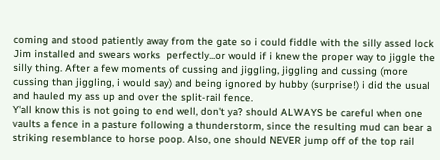coming and stood patiently away from the gate so i could fiddle with the silly assed lock Jim installed and swears works  perfectly...or would if i knew the proper way to jiggle the silly thing. After a few moments of cussing and jiggling, jiggling and cussing (more cussing than jiggling, i would say) and being ignored by hubby (surprise!) i did the usual and hauled my ass up and over the split-rail fence.
Y'all know this is not going to end well, don't ya? should ALWAYS be careful when one vaults a fence in a pasture following a thunderstorm, since the resulting mud can bear a striking resemblance to horse poop. Also, one should NEVER jump off of the top rail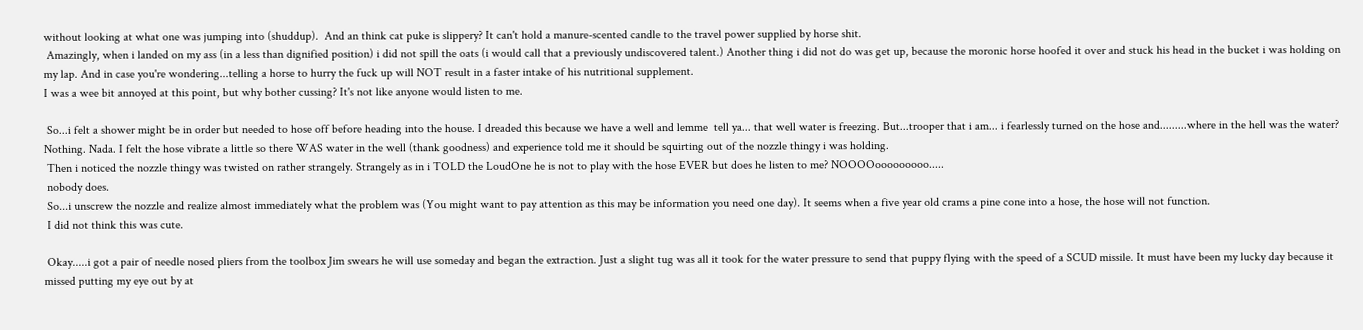without looking at what one was jumping into (shuddup).  And an think cat puke is slippery? It can't hold a manure-scented candle to the travel power supplied by horse shit.
 Amazingly, when i landed on my ass (in a less than dignified position) i did not spill the oats (i would call that a previously undiscovered talent.) Another thing i did not do was get up, because the moronic horse hoofed it over and stuck his head in the bucket i was holding on my lap. And in case you're wondering...telling a horse to hurry the fuck up will NOT result in a faster intake of his nutritional supplement.
I was a wee bit annoyed at this point, but why bother cussing? It's not like anyone would listen to me.

 So...i felt a shower might be in order but needed to hose off before heading into the house. I dreaded this because we have a well and lemme  tell ya... that well water is freezing. But...trooper that i am... i fearlessly turned on the hose and.........where in the hell was the water? Nothing. Nada. I felt the hose vibrate a little so there WAS water in the well (thank goodness) and experience told me it should be squirting out of the nozzle thingy i was holding.
 Then i noticed the nozzle thingy was twisted on rather strangely. Strangely as in i TOLD the LoudOne he is not to play with the hose EVER but does he listen to me? NOOOOooooooooo.....
 nobody does.
 So...i unscrew the nozzle and realize almost immediately what the problem was (You might want to pay attention as this may be information you need one day). It seems when a five year old crams a pine cone into a hose, the hose will not function.
 I did not think this was cute.

 Okay.....i got a pair of needle nosed pliers from the toolbox Jim swears he will use someday and began the extraction. Just a slight tug was all it took for the water pressure to send that puppy flying with the speed of a SCUD missile. It must have been my lucky day because it missed putting my eye out by at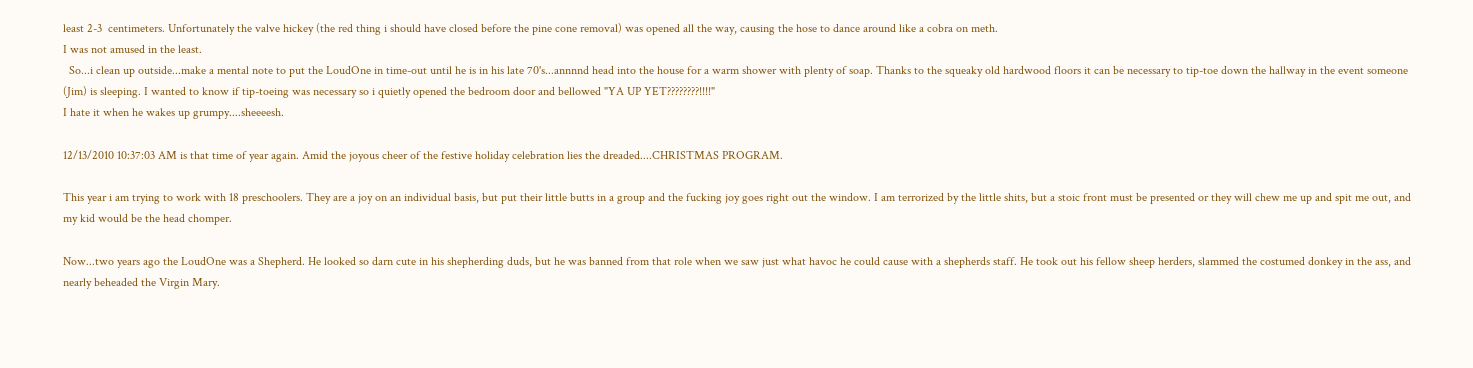least 2-3  centimeters. Unfortunately the valve hickey (the red thing i should have closed before the pine cone removal) was opened all the way, causing the hose to dance around like a cobra on meth.
I was not amused in the least.
  So...i clean up outside...make a mental note to put the LoudOne in time-out until he is in his late 70's...annnnd head into the house for a warm shower with plenty of soap. Thanks to the squeaky old hardwood floors it can be necessary to tip-toe down the hallway in the event someone (Jim) is sleeping. I wanted to know if tip-toeing was necessary so i quietly opened the bedroom door and bellowed "YA UP YET????????!!!!"
I hate it when he wakes up grumpy....sheeeesh.

12/13/2010 10:37:03 AM is that time of year again. Amid the joyous cheer of the festive holiday celebration lies the dreaded....CHRISTMAS PROGRAM.

This year i am trying to work with 18 preschoolers. They are a joy on an individual basis, but put their little butts in a group and the fucking joy goes right out the window. I am terrorized by the little shits, but a stoic front must be presented or they will chew me up and spit me out, and my kid would be the head chomper.

Now...two years ago the LoudOne was a Shepherd. He looked so darn cute in his shepherding duds, but he was banned from that role when we saw just what havoc he could cause with a shepherds staff. He took out his fellow sheep herders, slammed the costumed donkey in the ass, and nearly beheaded the Virgin Mary.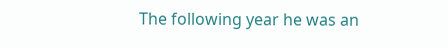The following year he was an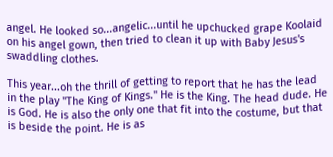angel. He looked so...angelic...until he upchucked grape Koolaid on his angel gown, then tried to clean it up with Baby Jesus's swaddling clothes.

This year...oh the thrill of getting to report that he has the lead in the play "The King of Kings." He is the King. The head dude. He is God. He is also the only one that fit into the costume, but that is beside the point. He is as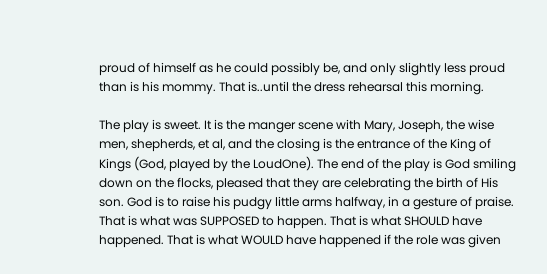proud of himself as he could possibly be, and only slightly less proud than is his mommy. That is..until the dress rehearsal this morning.

The play is sweet. It is the manger scene with Mary, Joseph, the wise men, shepherds, et al, and the closing is the entrance of the King of Kings (God, played by the LoudOne). The end of the play is God smiling down on the flocks, pleased that they are celebrating the birth of His son. God is to raise his pudgy little arms halfway, in a gesture of praise. That is what was SUPPOSED to happen. That is what SHOULD have happened. That is what WOULD have happened if the role was given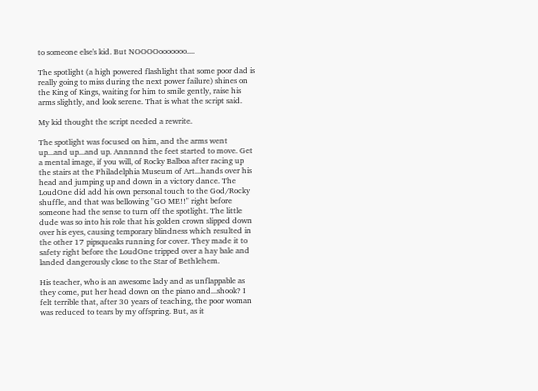to someone else's kid. But NOOOOooooooo....

The spotlight (a high powered flashlight that some poor dad is really going to miss during the next power failure) shines on the King of Kings, waiting for him to smile gently, raise his arms slightly, and look serene. That is what the script said.

My kid thought the script needed a rewrite.

The spotlight was focused on him, and the arms went up...and up...and up. Annnnnd the feet started to move. Get a mental image, if you will, of Rocky Balboa after racing up the stairs at the Philadelphia Museum of Art...hands over his head and jumping up and down in a victory dance. The LoudOne did add his own personal touch to the God/Rocky shuffle, and that was bellowing "GO ME!!" right before someone had the sense to turn off the spotlight. The little dude was so into his role that his golden crown slipped down over his eyes, causing temporary blindness which resulted in the other 17 pipsqueaks running for cover. They made it to safety right before the LoudOne tripped over a hay bale and landed dangerously close to the Star of Bethlehem.

His teacher, who is an awesome lady and as unflappable as they come, put her head down on the piano and...shook? I felt terrible that, after 30 years of teaching, the poor woman was reduced to tears by my offspring. But, as it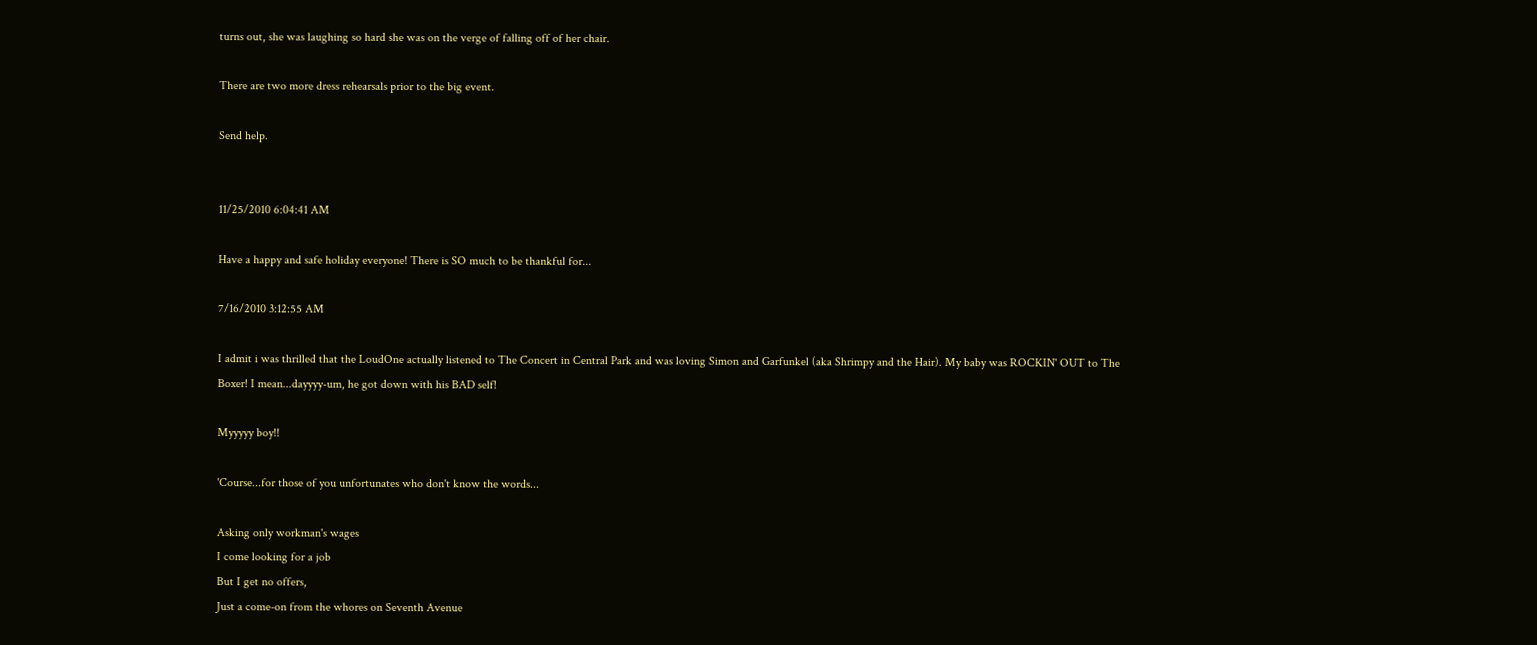turns out, she was laughing so hard she was on the verge of falling off of her chair.

There are two more dress rehearsals prior to the big event.

Send help.


11/25/2010 6:04:41 AM

Have a happy and safe holiday everyone! There is SO much to be thankful for...

7/16/2010 3:12:55 AM

I admit i was thrilled that the LoudOne actually listened to The Concert in Central Park and was loving Simon and Garfunkel (aka Shrimpy and the Hair). My baby was ROCKIN' OUT to The Boxer! I mean...dayyyy-um, he got down with his BAD self!

Myyyyy boy!!

'Course...for those of you unfortunates who don't know the words...

Asking only workman's wages
I come looking for a job
But I get no offers,
Just a come-on from the whores on Seventh Avenue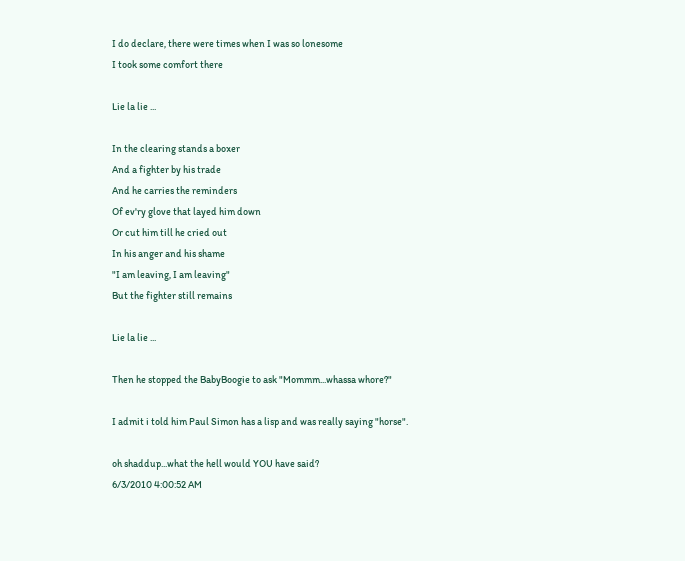I do declare, there were times when I was so lonesome
I took some comfort there

Lie la lie ...

In the clearing stands a boxer
And a fighter by his trade
And he carries the reminders
Of ev'ry glove that layed him down
Or cut him till he cried out
In his anger and his shame
"I am leaving, I am leaving"
But the fighter still remains

Lie la lie ...

Then he stopped the BabyBoogie to ask "Mommm...whassa whore?"

I admit i told him Paul Simon has a lisp and was really saying "horse".

oh shaddup...what the hell would YOU have said?
6/3/2010 4:00:52 AM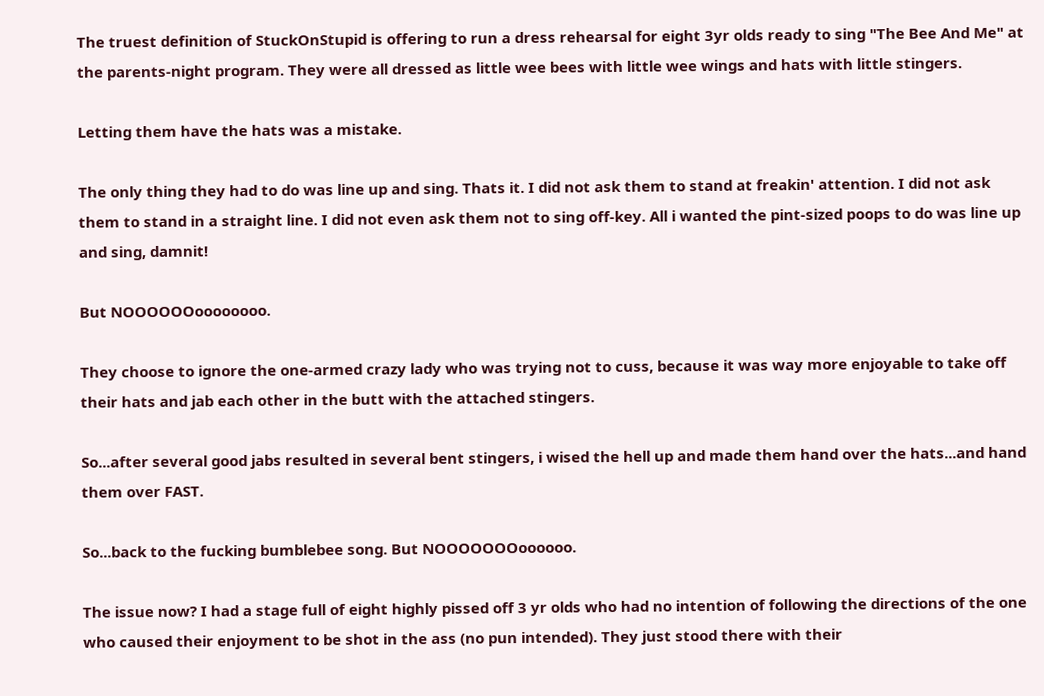The truest definition of StuckOnStupid is offering to run a dress rehearsal for eight 3yr olds ready to sing "The Bee And Me" at the parents-night program. They were all dressed as little wee bees with little wee wings and hats with little stingers.

Letting them have the hats was a mistake.

The only thing they had to do was line up and sing. Thats it. I did not ask them to stand at freakin' attention. I did not ask them to stand in a straight line. I did not even ask them not to sing off-key. All i wanted the pint-sized poops to do was line up and sing, damnit!

But NOOOOOOoooooooo.

They choose to ignore the one-armed crazy lady who was trying not to cuss, because it was way more enjoyable to take off their hats and jab each other in the butt with the attached stingers.

So...after several good jabs resulted in several bent stingers, i wised the hell up and made them hand over the hats...and hand them over FAST.

So...back to the fucking bumblebee song. But NOOOOOOOoooooo.

The issue now? I had a stage full of eight highly pissed off 3 yr olds who had no intention of following the directions of the one who caused their enjoyment to be shot in the ass (no pun intended). They just stood there with their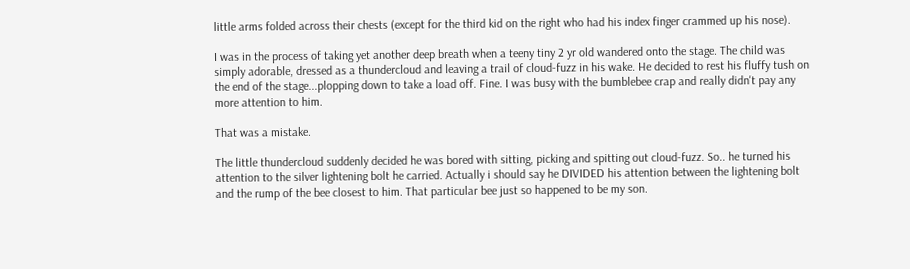little arms folded across their chests (except for the third kid on the right who had his index finger crammed up his nose).

I was in the process of taking yet another deep breath when a teeny tiny 2 yr old wandered onto the stage. The child was simply adorable, dressed as a thundercloud and leaving a trail of cloud-fuzz in his wake. He decided to rest his fluffy tush on the end of the stage...plopping down to take a load off. Fine. I was busy with the bumblebee crap and really didn't pay any more attention to him.

That was a mistake.

The little thundercloud suddenly decided he was bored with sitting, picking and spitting out cloud-fuzz. So.. he turned his attention to the silver lightening bolt he carried. Actually i should say he DIVIDED his attention between the lightening bolt and the rump of the bee closest to him. That particular bee just so happened to be my son.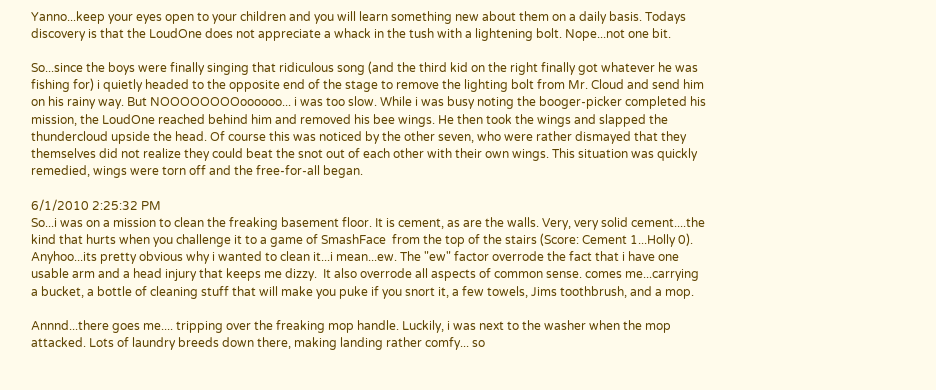Yanno...keep your eyes open to your children and you will learn something new about them on a daily basis. Todays discovery is that the LoudOne does not appreciate a whack in the tush with a lightening bolt. Nope...not one bit.

So...since the boys were finally singing that ridiculous song (and the third kid on the right finally got whatever he was fishing for) i quietly headed to the opposite end of the stage to remove the lighting bolt from Mr. Cloud and send him on his rainy way. But NOOOOOOOOoooooo... i was too slow. While i was busy noting the booger-picker completed his mission, the LoudOne reached behind him and removed his bee wings. He then took the wings and slapped the thundercloud upside the head. Of course this was noticed by the other seven, who were rather dismayed that they themselves did not realize they could beat the snot out of each other with their own wings. This situation was quickly remedied, wings were torn off and the free-for-all began.

6/1/2010 2:25:32 PM
So...i was on a mission to clean the freaking basement floor. It is cement, as are the walls. Very, very solid cement....the kind that hurts when you challenge it to a game of SmashFace  from the top of the stairs (Score: Cement 1...Holly 0). Anyhoo...its pretty obvious why i wanted to clean it...i mean...ew. The "ew" factor overrode the fact that i have one usable arm and a head injury that keeps me dizzy.  It also overrode all aspects of common sense. comes me...carrying a bucket, a bottle of cleaning stuff that will make you puke if you snort it, a few towels, Jims toothbrush, and a mop.

Annnd...there goes me.... tripping over the freaking mop handle. Luckily, i was next to the washer when the mop attacked. Lots of laundry breeds down there, making landing rather comfy... so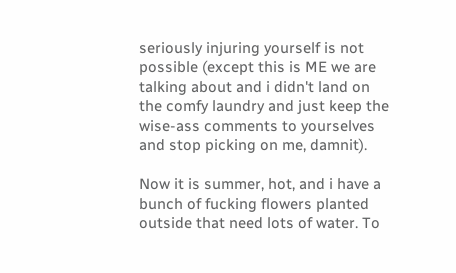seriously injuring yourself is not possible (except this is ME we are talking about and i didn't land on the comfy laundry and just keep the wise-ass comments to yourselves and stop picking on me, damnit).

Now it is summer, hot, and i have a bunch of fucking flowers planted outside that need lots of water. To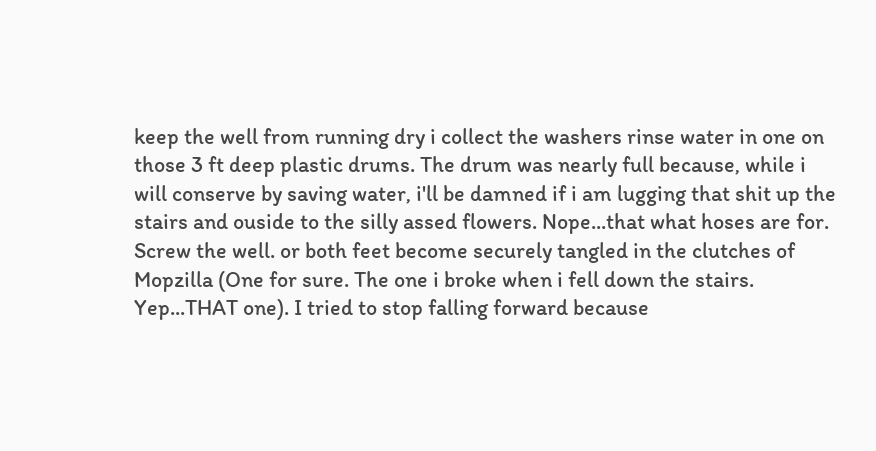keep the well from running dry i collect the washers rinse water in one on those 3 ft deep plastic drums. The drum was nearly full because, while i will conserve by saving water, i'll be damned if i am lugging that shit up the stairs and ouside to the silly assed flowers. Nope...that what hoses are for. Screw the well. or both feet become securely tangled in the clutches of Mopzilla (One for sure. The one i broke when i fell down the stairs. Yep...THAT one). I tried to stop falling forward because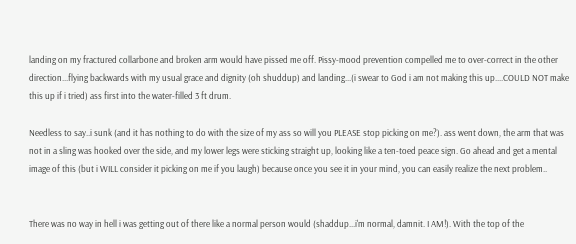landing on my fractured collarbone and broken arm would have pissed me off. Pissy-mood prevention compelled me to over-correct in the other direction...flying backwards with my usual grace and dignity (oh shuddup) and landing...(i swear to God i am not making this up....COULD NOT make this up if i tried) ass first into the water-filled 3 ft drum.

Needless to say..i sunk (and it has nothing to do with the size of my ass so will you PLEASE stop picking on me?). ass went down, the arm that was not in a sling was hooked over the side, and my lower legs were sticking straight up, looking like a ten-toed peace sign. Go ahead and get a mental image of this (but i WILL consider it picking on me if you laugh) because once you see it in your mind, you can easily realize the next problem..


There was no way in hell i was getting out of there like a normal person would (shaddup...i'm normal, damnit. I AM!). With the top of the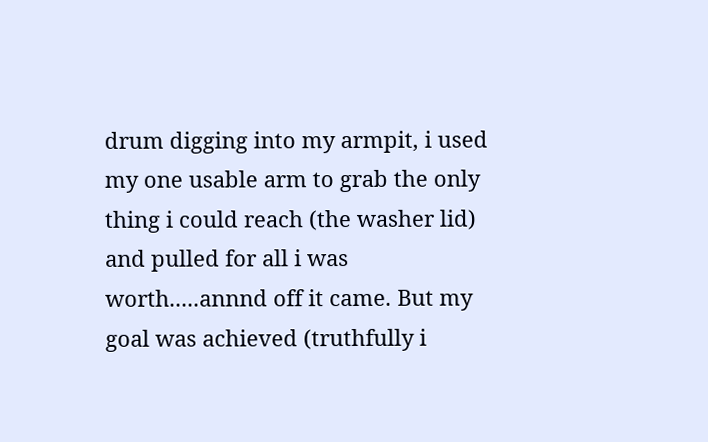drum digging into my armpit, i used my one usable arm to grab the only thing i could reach (the washer lid) and pulled for all i was worth.....annnd off it came. But my goal was achieved (truthfully i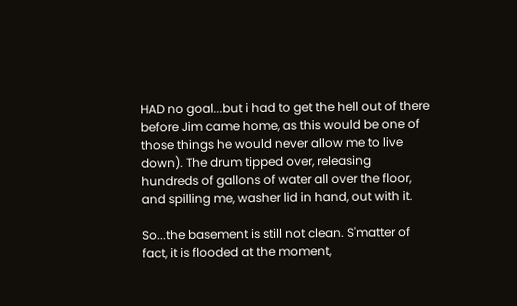HAD no goal...but i had to get the hell out of there before Jim came home, as this would be one of those things he would never allow me to live down). The drum tipped over, releasing hundreds of gallons of water all over the floor, and spilling me, washer lid in hand, out with it.

So...the basement is still not clean. S'matter of fact, it is flooded at the moment,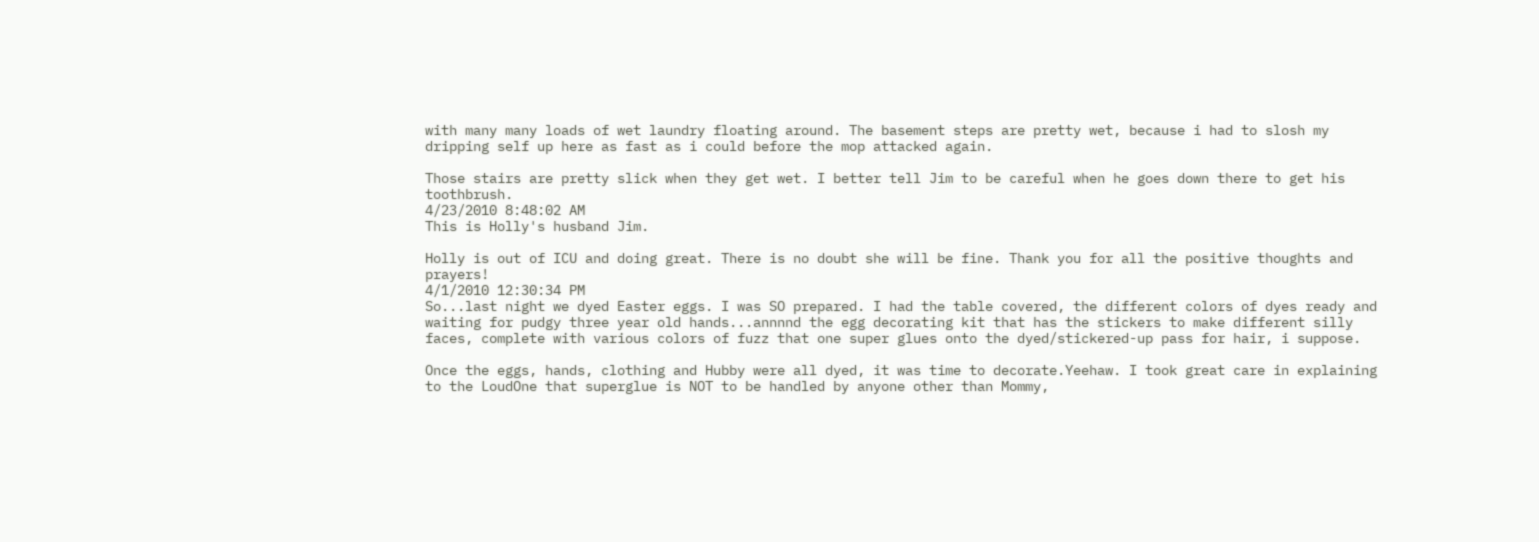with many many loads of wet laundry floating around. The basement steps are pretty wet, because i had to slosh my dripping self up here as fast as i could before the mop attacked again.

Those stairs are pretty slick when they get wet. I better tell Jim to be careful when he goes down there to get his toothbrush.
4/23/2010 8:48:02 AM
This is Holly's husband Jim.

Holly is out of ICU and doing great. There is no doubt she will be fine. Thank you for all the positive thoughts and prayers!
4/1/2010 12:30:34 PM
So...last night we dyed Easter eggs. I was SO prepared. I had the table covered, the different colors of dyes ready and waiting for pudgy three year old hands...annnnd the egg decorating kit that has the stickers to make different silly faces, complete with various colors of fuzz that one super glues onto the dyed/stickered-up pass for hair, i suppose.

Once the eggs, hands, clothing and Hubby were all dyed, it was time to decorate.Yeehaw. I took great care in explaining to the LoudOne that superglue is NOT to be handled by anyone other than Mommy,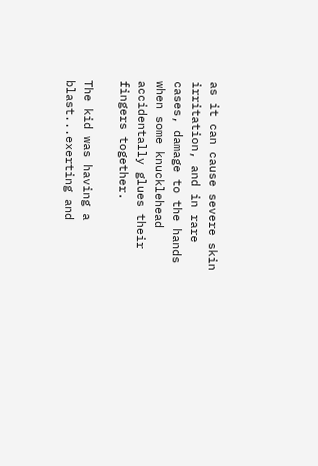as it can cause severe skin irritation, and in rare cases, damage to the hands when some knucklehead accidentally glues their fingers together.

The kid was having a blast...exerting and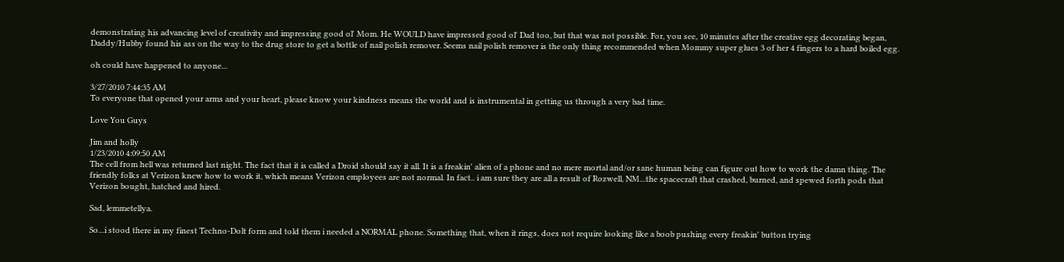demonstrating his advancing level of creativity and impressing good ol' Mom. He WOULD have impressed good ol' Dad too, but that was not possible. For, you see, 10 minutes after the creative egg decorating began, Daddy/Hubby found his ass on the way to the drug store to get a bottle of nail polish remover. Seems nail polish remover is the only thing recommended when Mommy super glues 3 of her 4 fingers to a hard boiled egg.

oh could have happened to anyone...

3/27/2010 7:44:35 AM
To everyone that opened your arms and your heart, please know your kindness means the world and is instrumental in getting us through a very bad time.

Love You Guys

Jim and holly
1/23/2010 4:09:50 AM
The cell from hell was returned last night. The fact that it is called a Droid should say it all. It is a freakin' alien of a phone and no mere mortal and/or sane human being can figure out how to work the damn thing. The friendly folks at Verizon knew how to work it, which means Verizon employees are not normal. In fact.. i am sure they are all a result of Rozwell, NM...the spacecraft that crashed, burned, and spewed forth pods that Verizon bought, hatched and hired.

Sad, lemmetellya.

So...i stood there in my finest Techno-Dolt form and told them i needed a NORMAL phone. Something that, when it rings, does not require looking like a boob pushing every freakin' button trying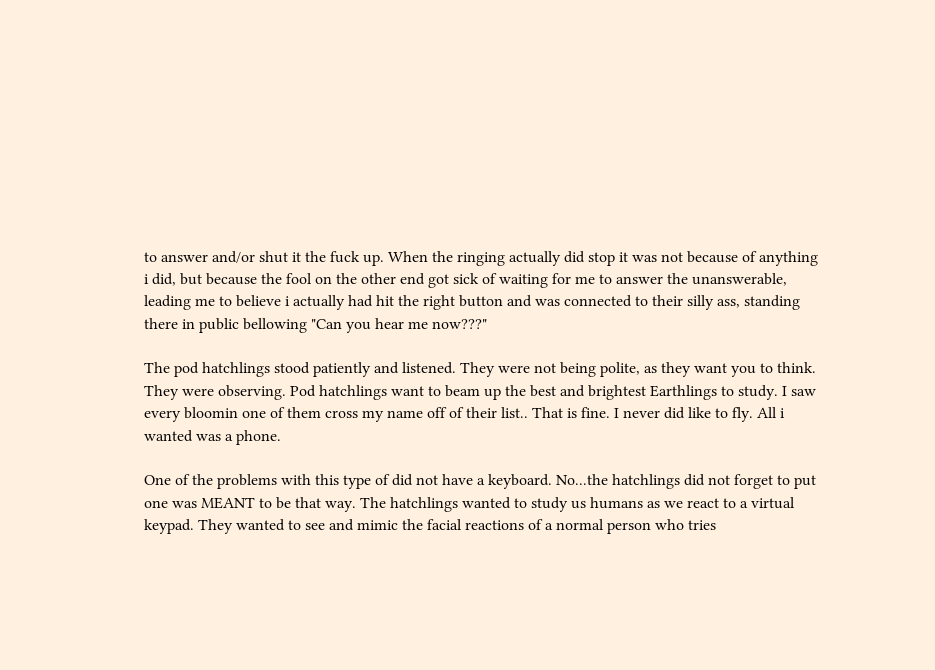to answer and/or shut it the fuck up. When the ringing actually did stop it was not because of anything i did, but because the fool on the other end got sick of waiting for me to answer the unanswerable, leading me to believe i actually had hit the right button and was connected to their silly ass, standing there in public bellowing "Can you hear me now???"

The pod hatchlings stood patiently and listened. They were not being polite, as they want you to think. They were observing. Pod hatchlings want to beam up the best and brightest Earthlings to study. I saw every bloomin one of them cross my name off of their list.. That is fine. I never did like to fly. All i wanted was a phone.

One of the problems with this type of did not have a keyboard. No...the hatchlings did not forget to put one was MEANT to be that way. The hatchlings wanted to study us humans as we react to a virtual keypad. They wanted to see and mimic the facial reactions of a normal person who tries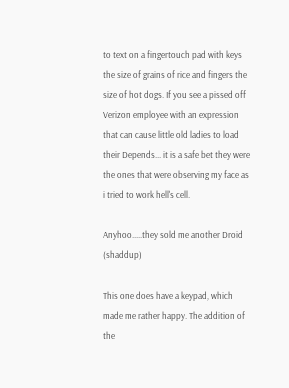to text on a fingertouch pad with keys the size of grains of rice and fingers the size of hot dogs. If you see a pissed off Verizon employee with an expression that can cause little old ladies to load their Depends... it is a safe bet they were the ones that were observing my face as i tried to work hell's cell.

Anyhoo.....they sold me another Droid (shaddup)

This one does have a keypad, which made me rather happy. The addition of the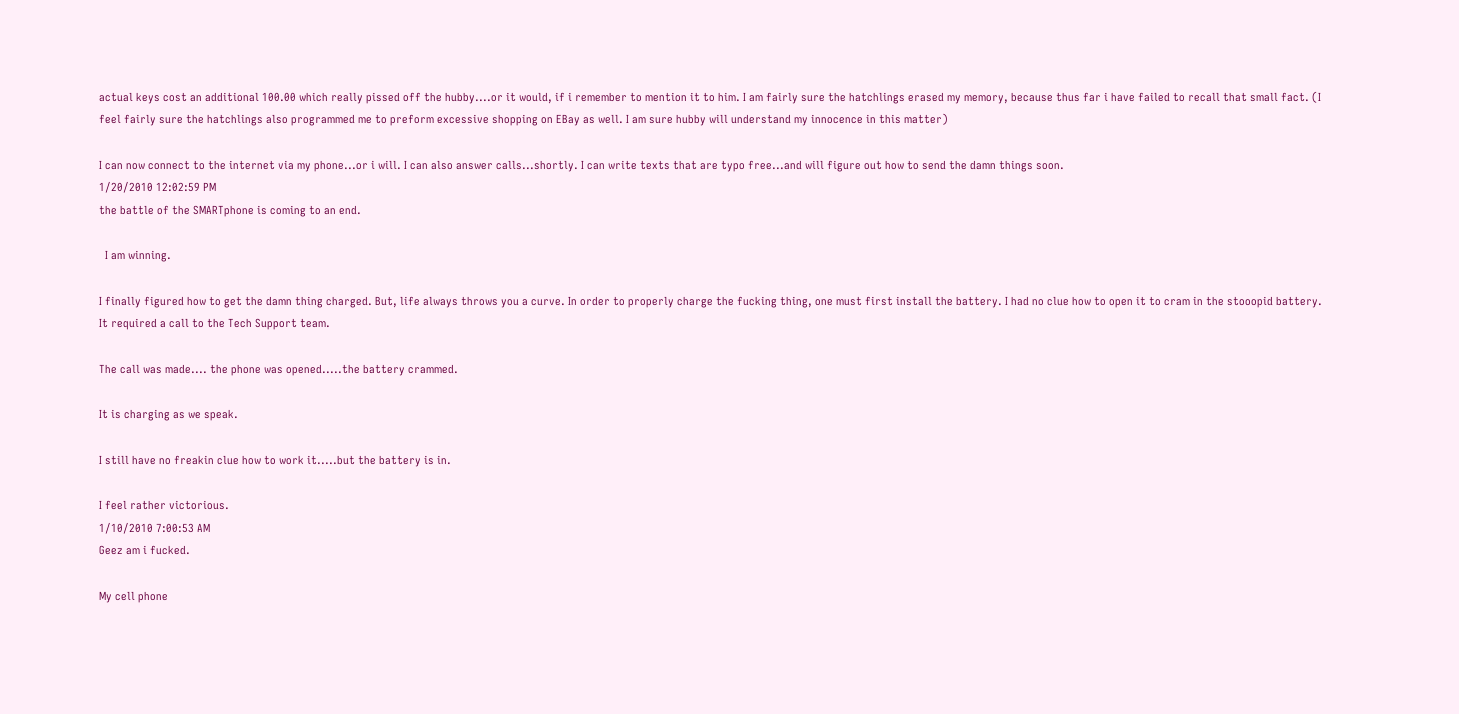actual keys cost an additional 100.00 which really pissed off the hubby....or it would, if i remember to mention it to him. I am fairly sure the hatchlings erased my memory, because thus far i have failed to recall that small fact. (I feel fairly sure the hatchlings also programmed me to preform excessive shopping on EBay as well. I am sure hubby will understand my innocence in this matter)

I can now connect to the internet via my phone...or i will. I can also answer calls...shortly. I can write texts that are typo free...and will figure out how to send the damn things soon.
1/20/2010 12:02:59 PM
the battle of the SMARTphone is coming to an end.

  I am winning.

I finally figured how to get the damn thing charged. But, life always throws you a curve. In order to properly charge the fucking thing, one must first install the battery. I had no clue how to open it to cram in the stooopid battery. It required a call to the Tech Support team.

The call was made.... the phone was opened.....the battery crammed.

It is charging as we speak.

I still have no freakin clue how to work it.....but the battery is in.

I feel rather victorious.
1/10/2010 7:00:53 AM
Geez am i fucked.

My cell phone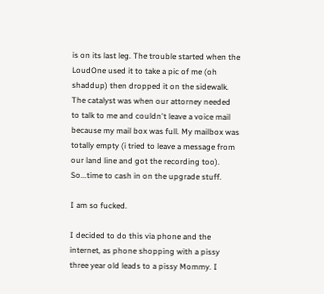is on its last leg. The trouble started when the LoudOne used it to take a pic of me (oh shaddup) then dropped it on the sidewalk. The catalyst was when our attorney needed to talk to me and couldn't leave a voice mail because my mail box was full. My mailbox was totally empty (i tried to leave a message from our land line and got the recording too). So...time to cash in on the upgrade stuff.

I am so fucked.

I decided to do this via phone and the internet, as phone shopping with a pissy three year old leads to a pissy Mommy. I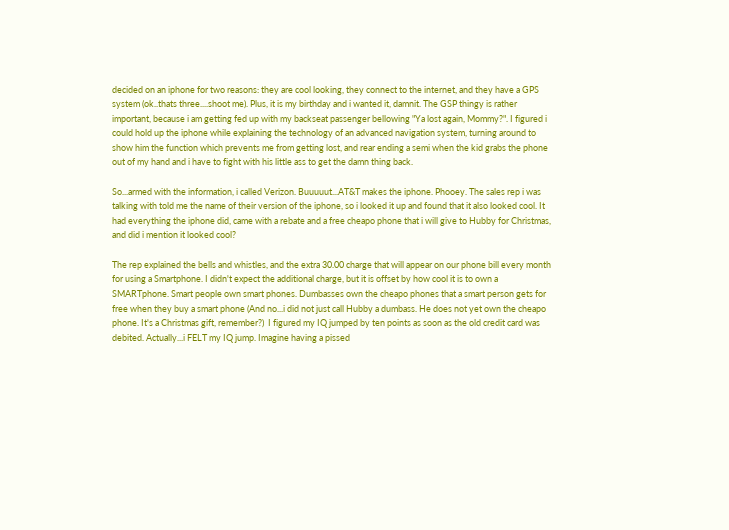decided on an iphone for two reasons: they are cool looking, they connect to the internet, and they have a GPS system (ok..thats three....shoot me). Plus, it is my birthday and i wanted it, damnit. The GSP thingy is rather important, because i am getting fed up with my backseat passenger bellowing "Ya lost again, Mommy?". I figured i could hold up the iphone while explaining the technology of an advanced navigation system, turning around to show him the function which prevents me from getting lost, and rear ending a semi when the kid grabs the phone out of my hand and i have to fight with his little ass to get the damn thing back.

So...armed with the information, i called Verizon. Buuuuut...AT&T makes the iphone. Phooey. The sales rep i was talking with told me the name of their version of the iphone, so i looked it up and found that it also looked cool. It had everything the iphone did, came with a rebate and a free cheapo phone that i will give to Hubby for Christmas, and did i mention it looked cool?

The rep explained the bells and whistles, and the extra 30.00 charge that will appear on our phone bill every month for using a Smartphone. I didn't expect the additional charge, but it is offset by how cool it is to own a SMARTphone. Smart people own smart phones. Dumbasses own the cheapo phones that a smart person gets for free when they buy a smart phone (And no...i did not just call Hubby a dumbass. He does not yet own the cheapo phone. It's a Christmas gift, remember?)  I figured my IQ jumped by ten points as soon as the old credit card was debited. Actually...i FELT my IQ jump. Imagine having a pissed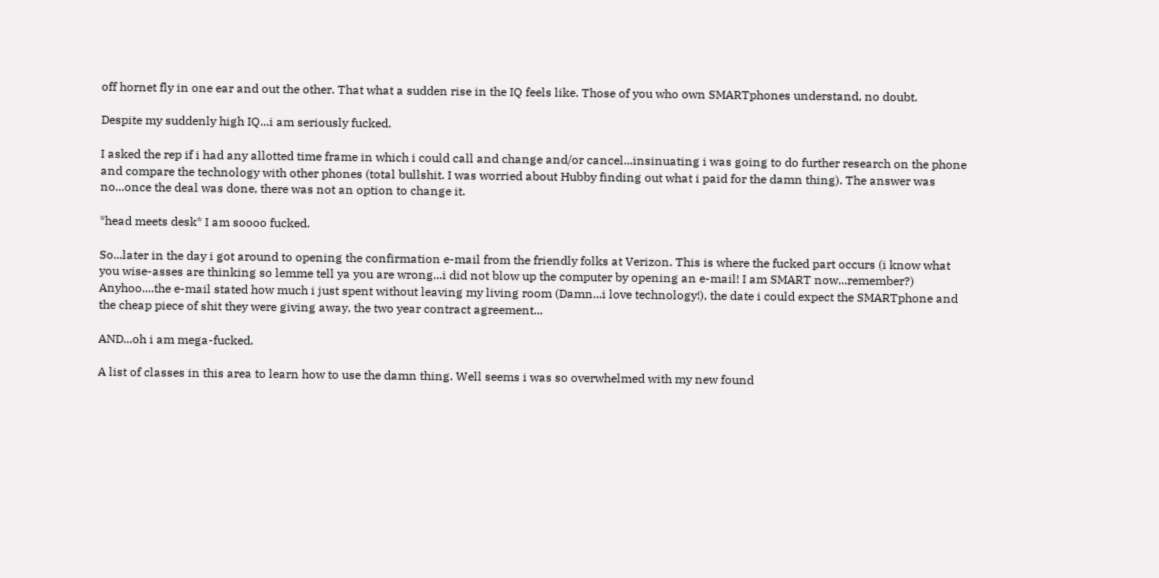off hornet fly in one ear and out the other. That what a sudden rise in the IQ feels like. Those of you who own SMARTphones understand, no doubt.

Despite my suddenly high IQ...i am seriously fucked.

I asked the rep if i had any allotted time frame in which i could call and change and/or cancel...insinuating i was going to do further research on the phone and compare the technology with other phones (total bullshit. I was worried about Hubby finding out what i paid for the damn thing). The answer was no...once the deal was done, there was not an option to change it.

*head meets desk* I am soooo fucked.

So...later in the day i got around to opening the confirmation e-mail from the friendly folks at Verizon. This is where the fucked part occurs (i know what you wise-asses are thinking so lemme tell ya you are wrong...i did not blow up the computer by opening an e-mail! I am SMART now...remember?) Anyhoo....the e-mail stated how much i just spent without leaving my living room (Damn...i love technology!), the date i could expect the SMARTphone and the cheap piece of shit they were giving away, the two year contract agreement...

AND...oh i am mega-fucked.

A list of classes in this area to learn how to use the damn thing. Well seems i was so overwhelmed with my new found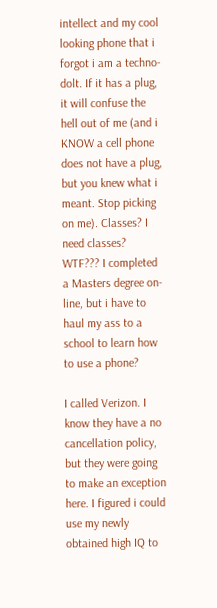intellect and my cool looking phone that i forgot i am a techno-dolt. If it has a plug, it will confuse the hell out of me (and i KNOW a cell phone does not have a plug, but you knew what i meant. Stop picking on me). Classes? I need classes? WTF??? I completed a Masters degree on-line, but i have to haul my ass to a school to learn how to use a phone?

I called Verizon. I know they have a no cancellation policy, but they were going to make an exception here. I figured i could use my newly obtained high IQ to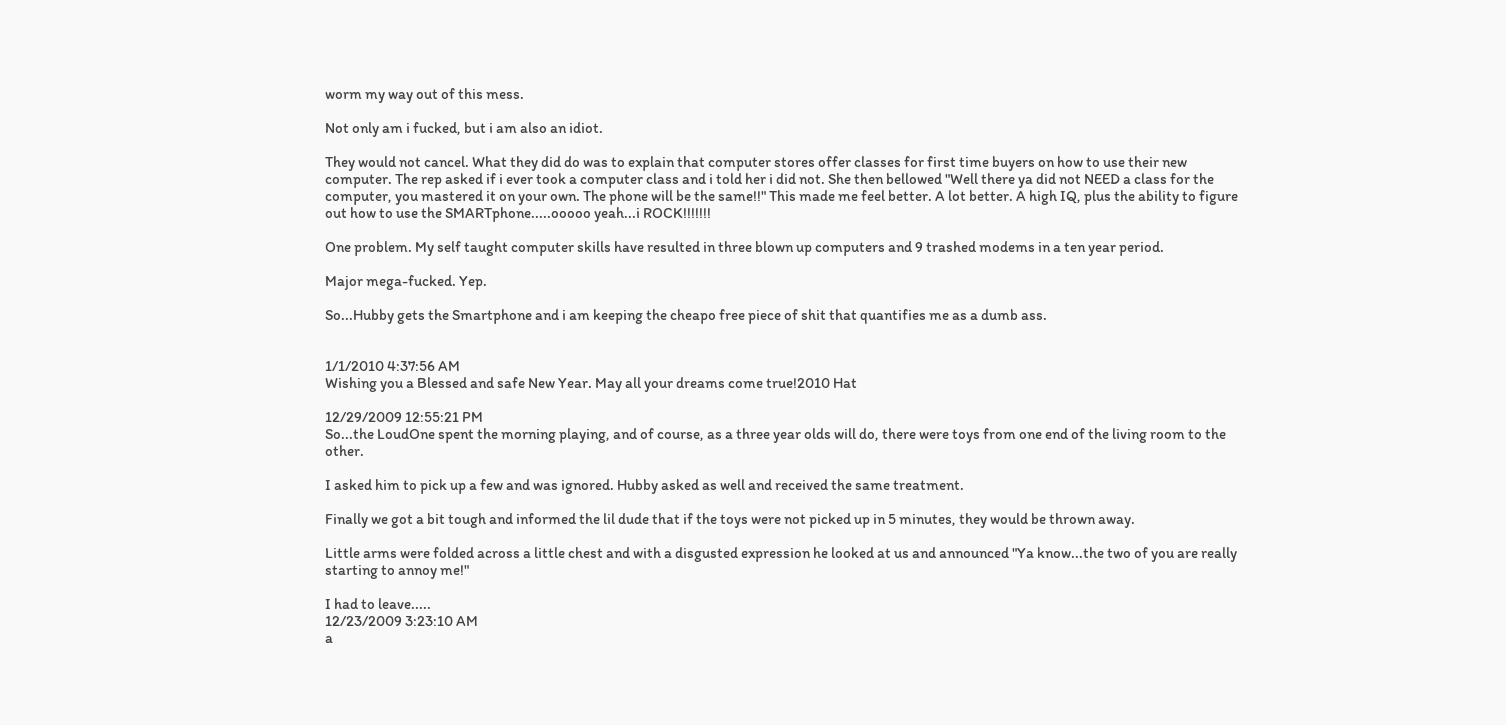worm my way out of this mess.

Not only am i fucked, but i am also an idiot.

They would not cancel. What they did do was to explain that computer stores offer classes for first time buyers on how to use their new computer. The rep asked if i ever took a computer class and i told her i did not. She then bellowed "Well there ya did not NEED a class for the computer, you mastered it on your own. The phone will be the same!!" This made me feel better. A lot better. A high IQ, plus the ability to figure out how to use the SMARTphone.....ooooo yeah...i ROCK!!!!!!!

One problem. My self taught computer skills have resulted in three blown up computers and 9 trashed modems in a ten year period.

Major mega-fucked. Yep.

So...Hubby gets the Smartphone and i am keeping the cheapo free piece of shit that quantifies me as a dumb ass.


1/1/2010 4:37:56 AM
Wishing you a Blessed and safe New Year. May all your dreams come true!2010 Hat

12/29/2009 12:55:21 PM
So...the LoudOne spent the morning playing, and of course, as a three year olds will do, there were toys from one end of the living room to the other.

I asked him to pick up a few and was ignored. Hubby asked as well and received the same treatment.

Finally we got a bit tough and informed the lil dude that if the toys were not picked up in 5 minutes, they would be thrown away.

Little arms were folded across a little chest and with a disgusted expression he looked at us and announced "Ya know...the two of you are really starting to annoy me!"

I had to leave.....
12/23/2009 3:23:10 AM
a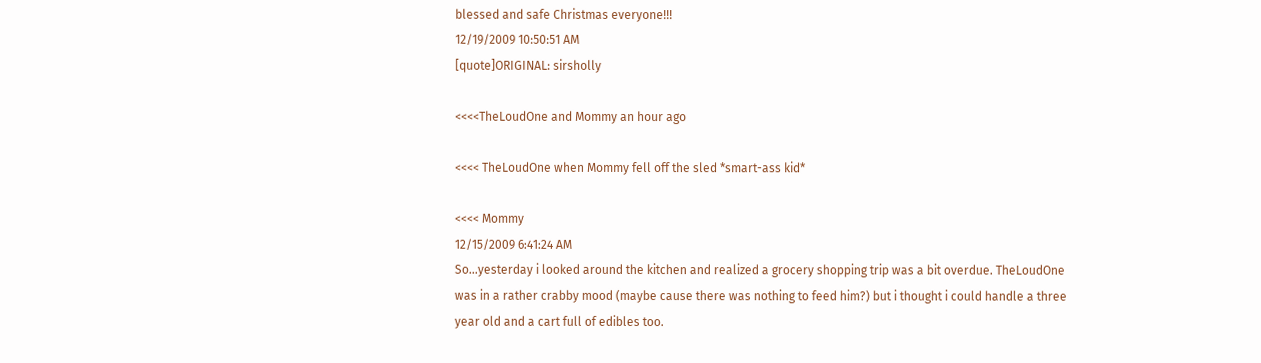blessed and safe Christmas everyone!!!
12/19/2009 10:50:51 AM
[quote]ORIGINAL: sirsholly

<<<<TheLoudOne and Mommy an hour ago

<<<< TheLoudOne when Mommy fell off the sled *smart-ass kid*

<<<< Mommy
12/15/2009 6:41:24 AM
So...yesterday i looked around the kitchen and realized a grocery shopping trip was a bit overdue. TheLoudOne was in a rather crabby mood (maybe cause there was nothing to feed him?) but i thought i could handle a three year old and a cart full of edibles too.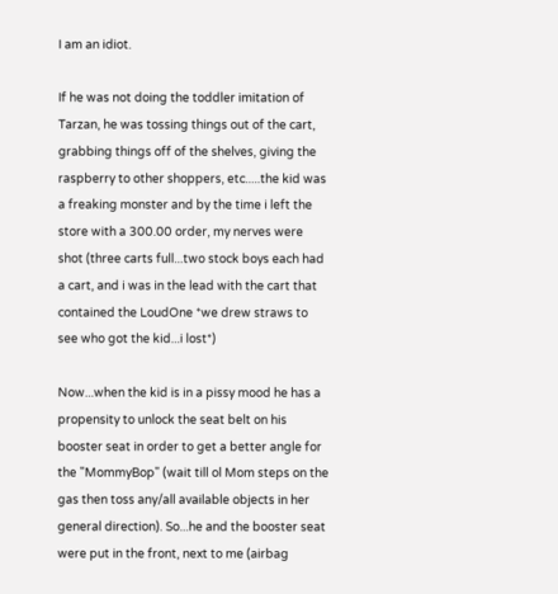I am an idiot.

If he was not doing the toddler imitation of Tarzan, he was tossing things out of the cart, grabbing things off of the shelves, giving the raspberry to other shoppers, etc.....the kid was a freaking monster and by the time i left the store with a 300.00 order, my nerves were shot (three carts full...two stock boys each had a cart, and i was in the lead with the cart that contained the LoudOne *we drew straws to see who got the kid...i lost*)

Now...when the kid is in a pissy mood he has a propensity to unlock the seat belt on his booster seat in order to get a better angle for the "MommyBop" (wait till ol Mom steps on the gas then toss any/all available objects in her general direction). So...he and the booster seat were put in the front, next to me (airbag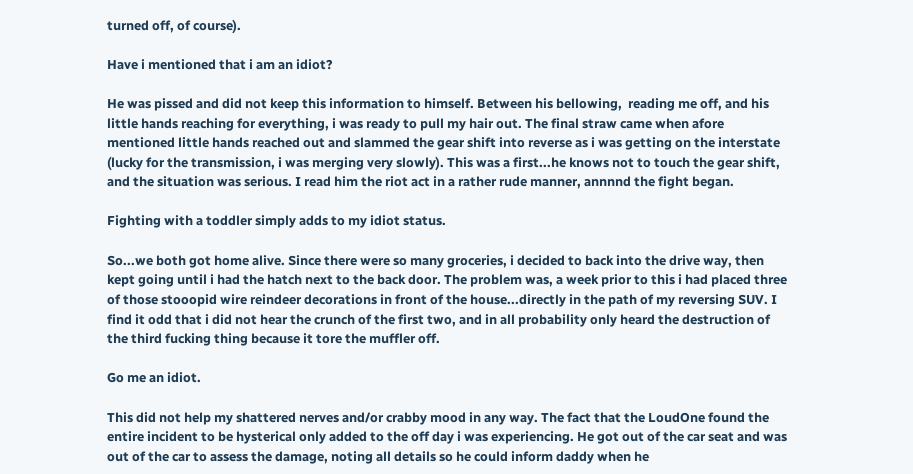turned off, of course).

Have i mentioned that i am an idiot?

He was pissed and did not keep this information to himself. Between his bellowing,  reading me off, and his little hands reaching for everything, i was ready to pull my hair out. The final straw came when afore mentioned little hands reached out and slammed the gear shift into reverse as i was getting on the interstate (lucky for the transmission, i was merging very slowly). This was a first...he knows not to touch the gear shift, and the situation was serious. I read him the riot act in a rather rude manner, annnnd the fight began.

Fighting with a toddler simply adds to my idiot status.

So...we both got home alive. Since there were so many groceries, i decided to back into the drive way, then kept going until i had the hatch next to the back door. The problem was, a week prior to this i had placed three of those stooopid wire reindeer decorations in front of the house...directly in the path of my reversing SUV. I find it odd that i did not hear the crunch of the first two, and in all probability only heard the destruction of the third fucking thing because it tore the muffler off.

Go me an idiot.

This did not help my shattered nerves and/or crabby mood in any way. The fact that the LoudOne found the entire incident to be hysterical only added to the off day i was experiencing. He got out of the car seat and was out of the car to assess the damage, noting all details so he could inform daddy when he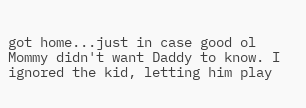got home...just in case good ol Mommy didn't want Daddy to know. I ignored the kid, letting him play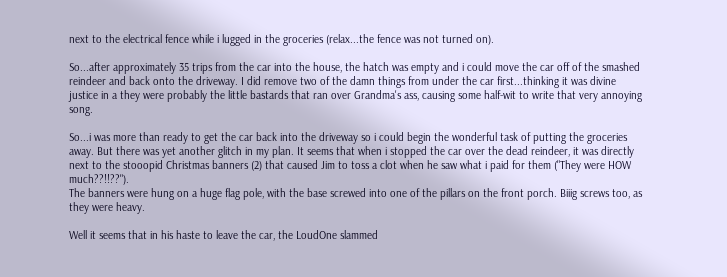next to the electrical fence while i lugged in the groceries (relax...the fence was not turned on).

So...after approximately 35 trips from the car into the house, the hatch was empty and i could move the car off of the smashed reindeer and back onto the driveway. I did remove two of the damn things from under the car first...thinking it was divine justice in a they were probably the little bastards that ran over Grandma's ass, causing some half-wit to write that very annoying song.

So...i was more than ready to get the car back into the driveway so i could begin the wonderful task of putting the groceries away. But there was yet another glitch in my plan. It seems that when i stopped the car over the dead reindeer, it was directly next to the stooopid Christmas banners (2) that caused Jim to toss a clot when he saw what i paid for them ("They were HOW much??!!??").
The banners were hung on a huge flag pole, with the base screwed into one of the pillars on the front porch. Biiig screws too, as they were heavy.

Well it seems that in his haste to leave the car, the LoudOne slammed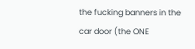the fucking banners in the car door (the ONE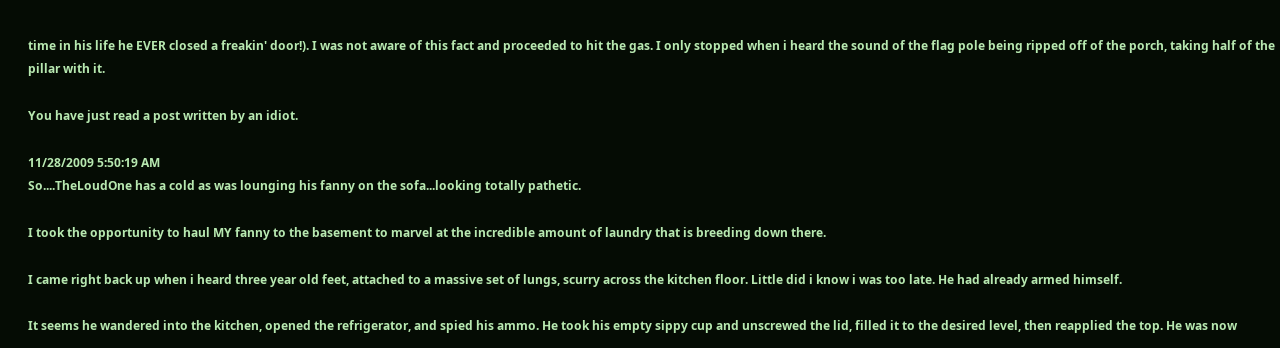time in his life he EVER closed a freakin' door!). I was not aware of this fact and proceeded to hit the gas. I only stopped when i heard the sound of the flag pole being ripped off of the porch, taking half of the pillar with it.

You have just read a post written by an idiot.

11/28/2009 5:50:19 AM
So....TheLoudOne has a cold as was lounging his fanny on the sofa...looking totally pathetic.

I took the opportunity to haul MY fanny to the basement to marvel at the incredible amount of laundry that is breeding down there.

I came right back up when i heard three year old feet, attached to a massive set of lungs, scurry across the kitchen floor. Little did i know i was too late. He had already armed himself.

It seems he wandered into the kitchen, opened the refrigerator, and spied his ammo. He took his empty sippy cup and unscrewed the lid, filled it to the desired level, then reapplied the top. He was now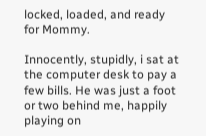locked, loaded, and ready for Mommy.

Innocently, stupidly, i sat at the computer desk to pay a few bills. He was just a foot or two behind me, happily playing on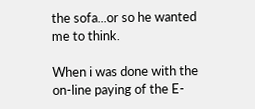the sofa...or so he wanted me to think.

When i was done with the on-line paying of the E-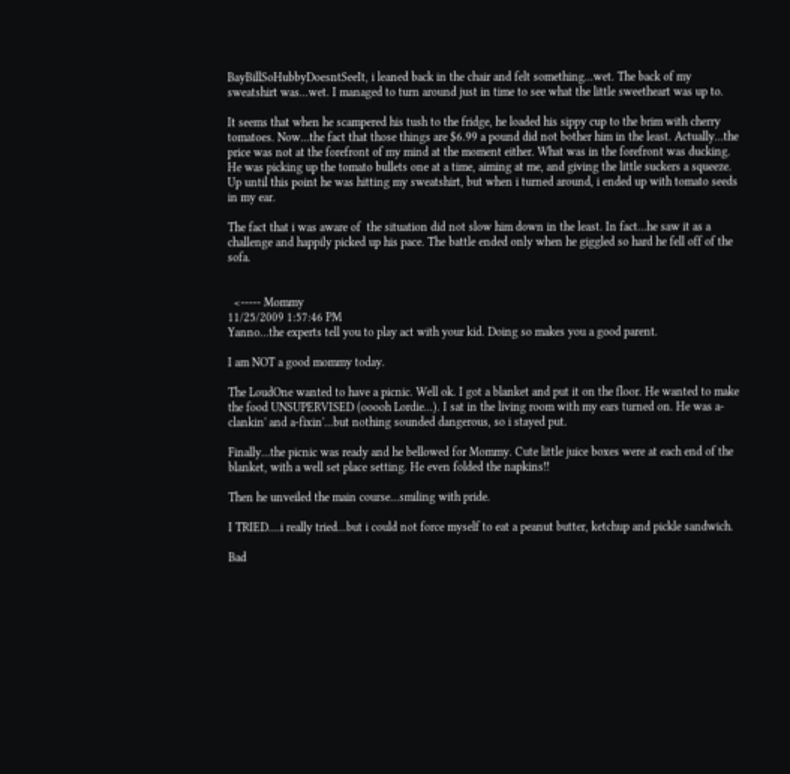BayBillSoHubbyDoesntSeeIt, i leaned back in the chair and felt something...wet. The back of my sweatshirt was...wet. I managed to turn around just in time to see what the little sweetheart was up to.

It seems that when he scampered his tush to the fridge, he loaded his sippy cup to the brim with cherry tomatoes. Now...the fact that those things are $6.99 a pound did not bother him in the least. Actually...the price was not at the forefront of my mind at the moment either. What was in the forefront was ducking. He was picking up the tomato bullets one at a time, aiming at me, and giving the little suckers a squeeze. Up until this point he was hitting my sweatshirt, but when i turned around, i ended up with tomato seeds in my ear.

The fact that i was aware of  the situation did not slow him down in the least. In fact...he saw it as a challenge and happily picked up his pace. The battle ended only when he giggled so hard he fell off of the sofa.


  <----- Mommy
11/25/2009 1:57:46 PM
Yanno...the experts tell you to play act with your kid. Doing so makes you a good parent.

I am NOT a good mommy today.

The LoudOne wanted to have a picnic. Well ok. I got a blanket and put it on the floor. He wanted to make the food UNSUPERVISED (ooooh Lordie...). I sat in the living room with my ears turned on. He was a-clankin' and a-fixin'...but nothing sounded dangerous, so i stayed put.

Finally...the picnic was ready and he bellowed for Mommy. Cute little juice boxes were at each end of the blanket, with a well set place setting. He even folded the napkins!!

Then he unveiled the main course...smiling with pride.

I TRIED....i really tried...but i could not force myself to eat a peanut butter, ketchup and pickle sandwich.

Bad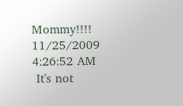Mommy!!!!
11/25/2009 4:26:52 AM
 It's not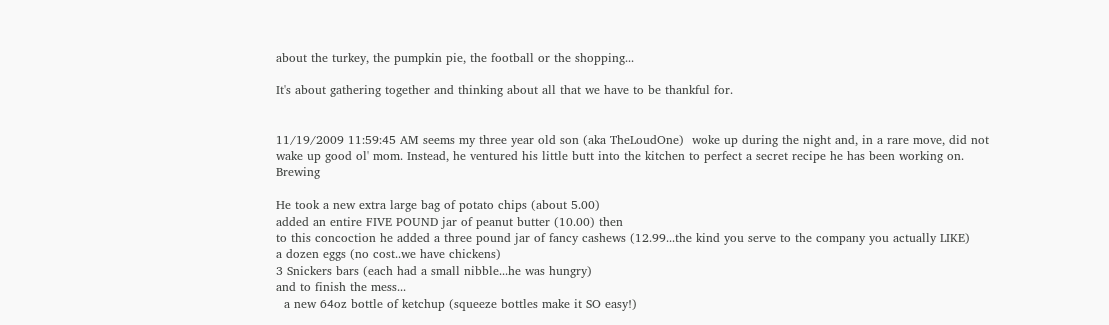about the turkey, the pumpkin pie, the football or the shopping...

It's about gathering together and thinking about all that we have to be thankful for.


11/19/2009 11:59:45 AM seems my three year old son (aka TheLoudOne)  woke up during the night and, in a rare move, did not wake up good ol' mom. Instead, he ventured his little butt into the kitchen to perfect a secret recipe he has been working on. Brewing

He took a new extra large bag of potato chips (about 5.00)
added an entire FIVE POUND jar of peanut butter (10.00) then
to this concoction he added a three pound jar of fancy cashews (12.99...the kind you serve to the company you actually LIKE)
a dozen eggs (no cost..we have chickens)
3 Snickers bars (each had a small nibble...he was hungry)
and to finish the mess...
  a new 64oz bottle of ketchup (squeeze bottles make it SO easy!)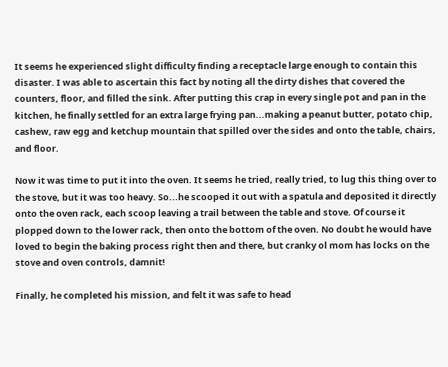It seems he experienced slight difficulty finding a receptacle large enough to contain this disaster. I was able to ascertain this fact by noting all the dirty dishes that covered the counters, floor, and filled the sink. After putting this crap in every single pot and pan in the kitchen, he finally settled for an extra large frying pan...making a peanut butter, potato chip, cashew, raw egg and ketchup mountain that spilled over the sides and onto the table, chairs, and floor.

Now it was time to put it into the oven. It seems he tried, really tried, to lug this thing over to the stove, but it was too heavy. So...he scooped it out with a spatula and deposited it directly onto the oven rack, each scoop leaving a trail between the table and stove. Of course it plopped down to the lower rack, then onto the bottom of the oven. No doubt he would have loved to begin the baking process right then and there, but cranky ol mom has locks on the stove and oven controls, damnit!

Finally, he completed his mission, and felt it was safe to head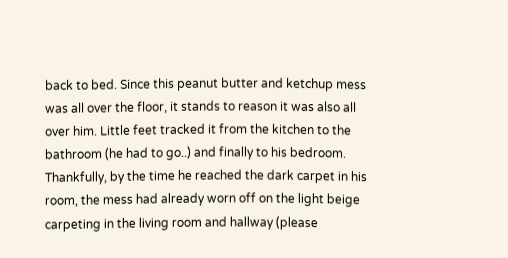back to bed. Since this peanut butter and ketchup mess was all over the floor, it stands to reason it was also all over him. Little feet tracked it from the kitchen to the bathroom (he had to go..) and finally to his bedroom. Thankfully, by the time he reached the dark carpet in his room, the mess had already worn off on the light beige carpeting in the living room and hallway (please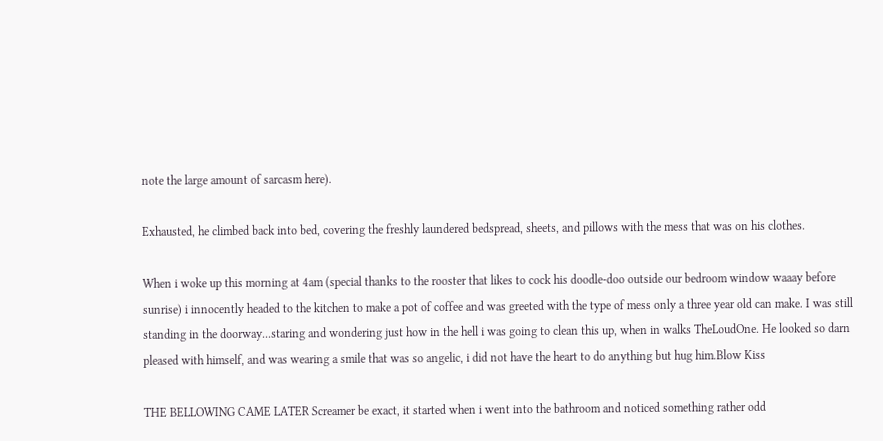note the large amount of sarcasm here).

Exhausted, he climbed back into bed, covering the freshly laundered bedspread, sheets, and pillows with the mess that was on his clothes.

When i woke up this morning at 4am (special thanks to the rooster that likes to cock his doodle-doo outside our bedroom window waaay before sunrise) i innocently headed to the kitchen to make a pot of coffee and was greeted with the type of mess only a three year old can make. I was still standing in the doorway...staring and wondering just how in the hell i was going to clean this up, when in walks TheLoudOne. He looked so darn pleased with himself, and was wearing a smile that was so angelic, i did not have the heart to do anything but hug him.Blow Kiss

THE BELLOWING CAME LATER Screamer be exact, it started when i went into the bathroom and noticed something rather odd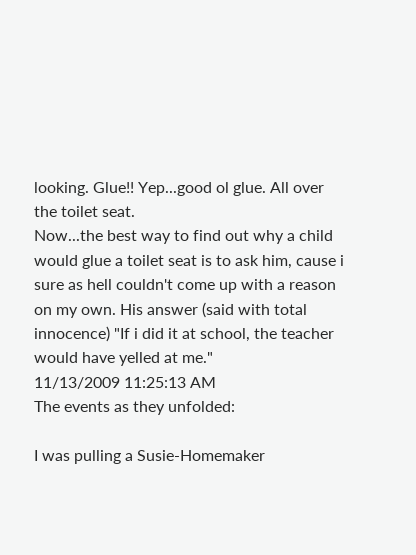looking. Glue!! Yep...good ol glue. All over the toilet seat.
Now...the best way to find out why a child would glue a toilet seat is to ask him, cause i sure as hell couldn't come up with a reason on my own. His answer (said with total innocence) "If i did it at school, the teacher would have yelled at me."
11/13/2009 11:25:13 AM
The events as they unfolded:

I was pulling a Susie-Homemaker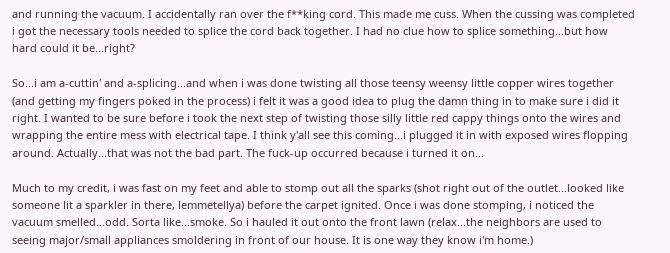and running the vacuum. I accidentally ran over the f**king cord. This made me cuss. When the cussing was completed i got the necessary tools needed to splice the cord back together. I had no clue how to splice something...but how hard could it be...right?

So...i am a-cuttin' and a-splicing...and when i was done twisting all those teensy weensy little copper wires together (and getting my fingers poked in the process) i felt it was a good idea to plug the damn thing in to make sure i did it right. I wanted to be sure before i took the next step of twisting those silly little red cappy things onto the wires and wrapping the entire mess with electrical tape. I think y'all see this coming...i plugged it in with exposed wires flopping around. Actually...that was not the bad part. The fuck-up occurred because i turned it on...

Much to my credit, i was fast on my feet and able to stomp out all the sparks (shot right out of the outlet...looked like someone lit a sparkler in there, lemmetellya) before the carpet ignited. Once i was done stomping, i noticed the vacuum smelled...odd. Sorta like...smoke. So i hauled it out onto the front lawn (relax...the neighbors are used to seeing major/small appliances smoldering in front of our house. It is one way they know i'm home.)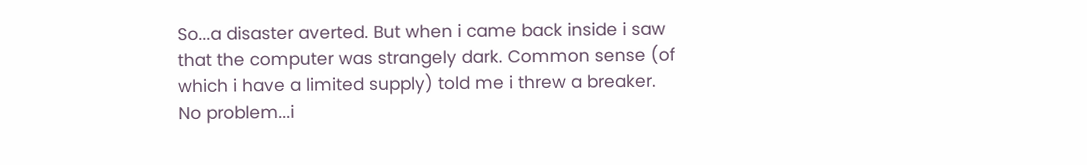So...a disaster averted. But when i came back inside i saw that the computer was strangely dark. Common sense (of which i have a limited supply) told me i threw a breaker. No problem...i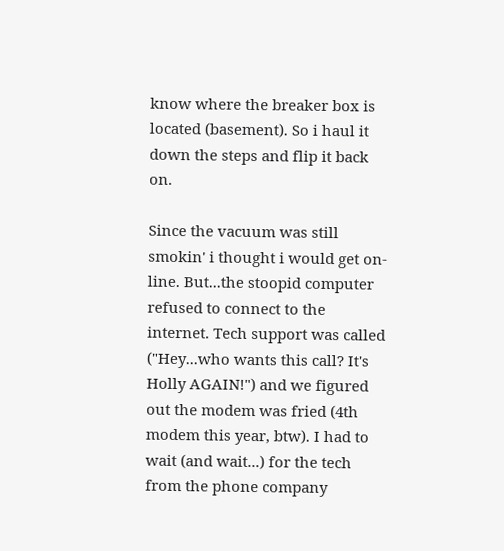know where the breaker box is located (basement). So i haul it down the steps and flip it back on.

Since the vacuum was still smokin' i thought i would get on-line. But...the stoopid computer refused to connect to the internet. Tech support was called ("Hey...who wants this call? It's Holly AGAIN!") and we figured out the modem was fried (4th modem this year, btw). I had to wait (and wait...) for the tech from the phone company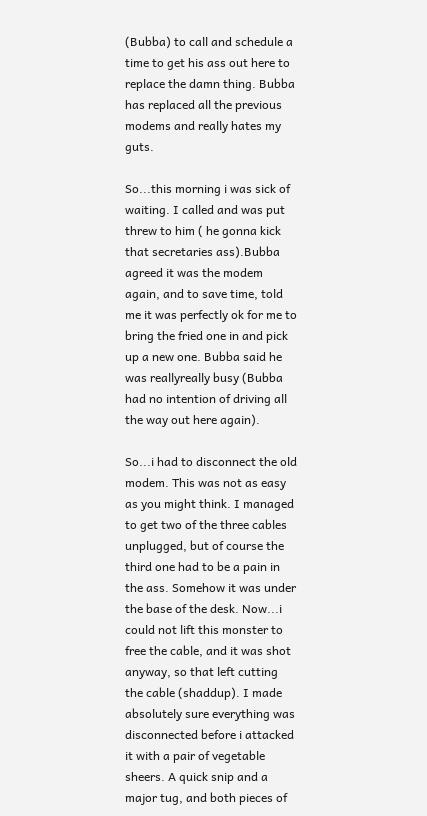(Bubba) to call and schedule a time to get his ass out here to replace the damn thing. Bubba has replaced all the previous modems and really hates my guts.

So...this morning i was sick of waiting. I called and was put threw to him ( he gonna kick that secretaries ass).Bubba agreed it was the modem again, and to save time, told me it was perfectly ok for me to bring the fried one in and pick up a new one. Bubba said he was reallyreally busy (Bubba had no intention of driving all the way out here again).

So...i had to disconnect the old modem. This was not as easy as you might think. I managed to get two of the three cables unplugged, but of course the third one had to be a pain in the ass. Somehow it was under the base of the desk. Now...i could not lift this monster to free the cable, and it was shot anyway, so that left cutting the cable (shaddup). I made absolutely sure everything was disconnected before i attacked it with a pair of vegetable sheers. A quick snip and a major tug, and both pieces of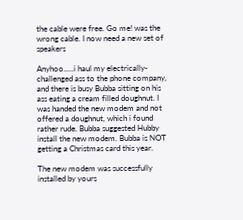the cable were free. Go me! was the wrong cable. I now need a new set of speakers

Anyhoo.....i haul my electrically-challenged ass to the phone company, and there is busy Bubba sitting on his ass eating a cream filled doughnut. I was handed the new modem and not offered a doughnut, which i found rather rude. Bubba suggested Hubby install the new modem. Bubba is NOT getting a Christmas card this year.

The new modem was successfully installed by yours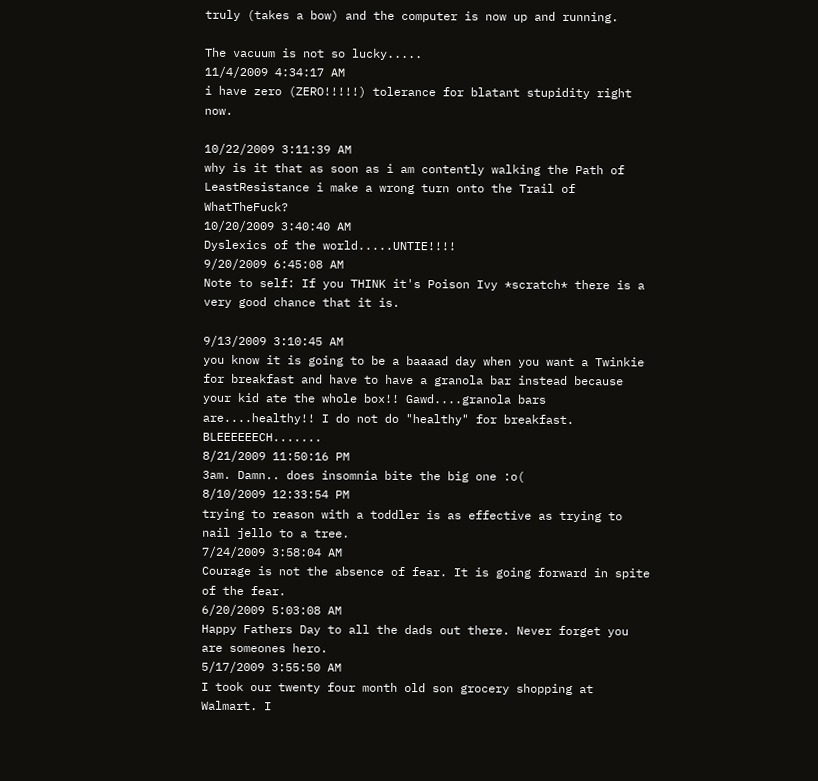truly (takes a bow) and the computer is now up and running.

The vacuum is not so lucky.....
11/4/2009 4:34:17 AM
i have zero (ZERO!!!!!) tolerance for blatant stupidity right now.

10/22/2009 3:11:39 AM
why is it that as soon as i am contently walking the Path of LeastResistance i make a wrong turn onto the Trail of WhatTheFuck?
10/20/2009 3:40:40 AM
Dyslexics of the world.....UNTIE!!!!
9/20/2009 6:45:08 AM
Note to self: If you THINK it's Poison Ivy *scratch* there is a very good chance that it is.

9/13/2009 3:10:45 AM
you know it is going to be a baaaad day when you want a Twinkie for breakfast and have to have a granola bar instead because your kid ate the whole box!! Gawd....granola bars are....healthy!! I do not do "healthy" for breakfast. BLEEEEEECH.......
8/21/2009 11:50:16 PM
3am. Damn.. does insomnia bite the big one :o(
8/10/2009 12:33:54 PM
trying to reason with a toddler is as effective as trying to nail jello to a tree.
7/24/2009 3:58:04 AM
Courage is not the absence of fear. It is going forward in spite of the fear.
6/20/2009 5:03:08 AM
Happy Fathers Day to all the dads out there. Never forget you are someones hero.
5/17/2009 3:55:50 AM
I took our twenty four month old son grocery shopping at Walmart. I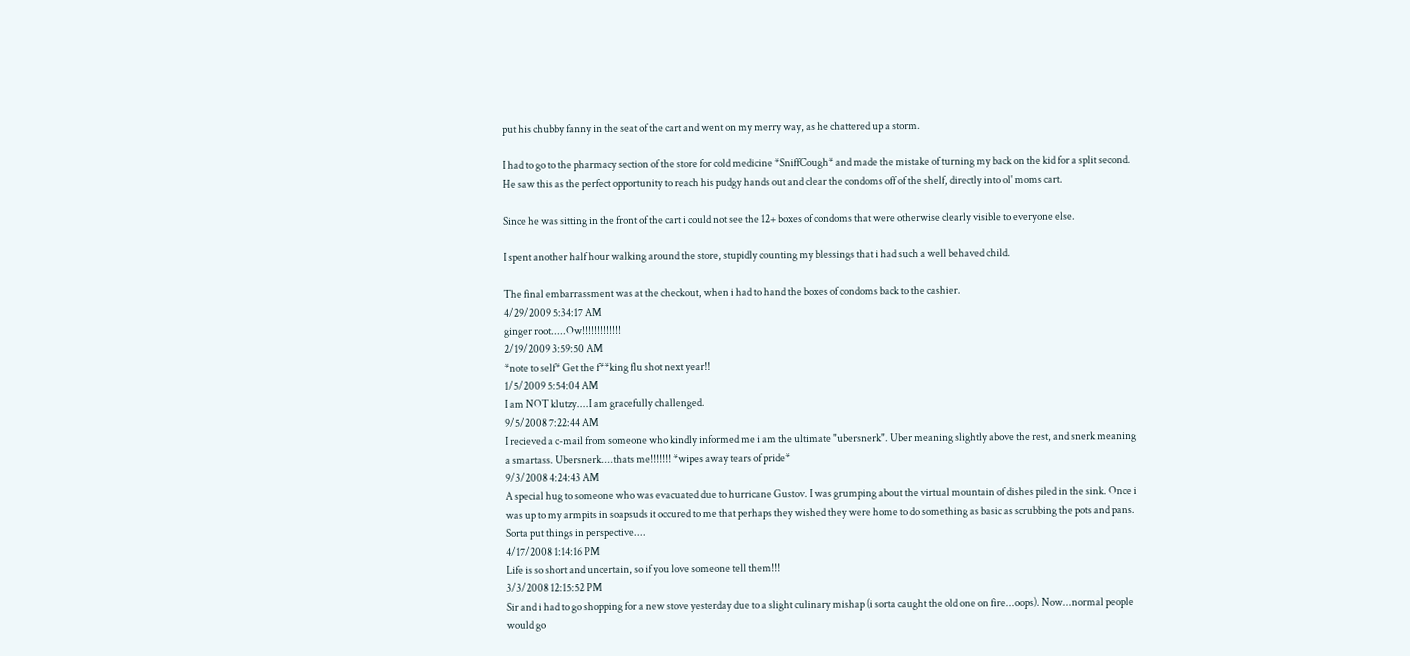put his chubby fanny in the seat of the cart and went on my merry way, as he chattered up a storm.

I had to go to the pharmacy section of the store for cold medicine *SniffCough* and made the mistake of turning my back on the kid for a split second. He saw this as the perfect opportunity to reach his pudgy hands out and clear the condoms off of the shelf, directly into ol' moms cart.

Since he was sitting in the front of the cart i could not see the 12+ boxes of condoms that were otherwise clearly visible to everyone else.

I spent another half hour walking around the store, stupidly counting my blessings that i had such a well behaved child.

The final embarrassment was at the checkout, when i had to hand the boxes of condoms back to the cashier.
4/29/2009 5:34:17 AM
ginger root.....Ow!!!!!!!!!!!!!
2/19/2009 3:59:50 AM
*note to self* Get the f**king flu shot next year!!
1/5/2009 5:54:04 AM
I am NOT klutzy....I am gracefully challenged.
9/5/2008 7:22:44 AM
I recieved a c-mail from someone who kindly informed me i am the ultimate "ubersnerk". Uber meaning slightly above the rest, and snerk meaning a smartass. Ubersnerk....thats me!!!!!!! *wipes away tears of pride*
9/3/2008 4:24:43 AM
A special hug to someone who was evacuated due to hurricane Gustov. I was grumping about the virtual mountain of dishes piled in the sink. Once i was up to my armpits in soapsuds it occured to me that perhaps they wished they were home to do something as basic as scrubbing the pots and pans. Sorta put things in perspective....
4/17/2008 1:14:16 PM
Life is so short and uncertain, so if you love someone tell them!!!
3/3/2008 12:15:52 PM
Sir and i had to go shopping for a new stove yesterday due to a slight culinary mishap (i sorta caught the old one on fire...oops). Now...normal people would go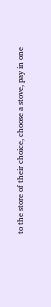to the store of their choice, choose a stove, pay in one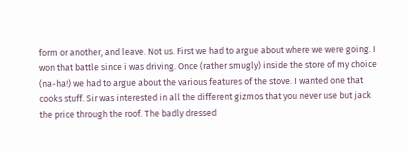form or another, and leave. Not us. First we had to argue about where we were going. I won that battle since i was driving. Once (rather smugly) inside the store of my choice (na-ha!) we had to argue about the various features of the stove. I wanted one that cooks stuff. Sir was interested in all the different gizmos that you never use but jack the price through the roof. The badly dressed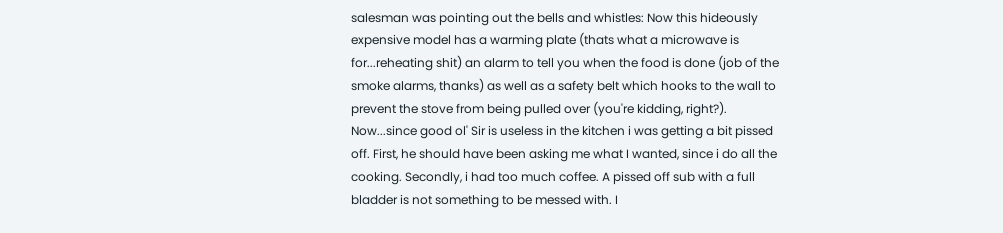salesman was pointing out the bells and whistles: Now this hideously expensive model has a warming plate (thats what a microwave is for...reheating shit) an alarm to tell you when the food is done (job of the smoke alarms, thanks) as well as a safety belt which hooks to the wall to prevent the stove from being pulled over (you're kidding, right?). Now...since good ol' Sir is useless in the kitchen i was getting a bit pissed off. First, he should have been asking me what I wanted, since i do all the cooking. Secondly, i had too much coffee. A pissed off sub with a full bladder is not something to be messed with. I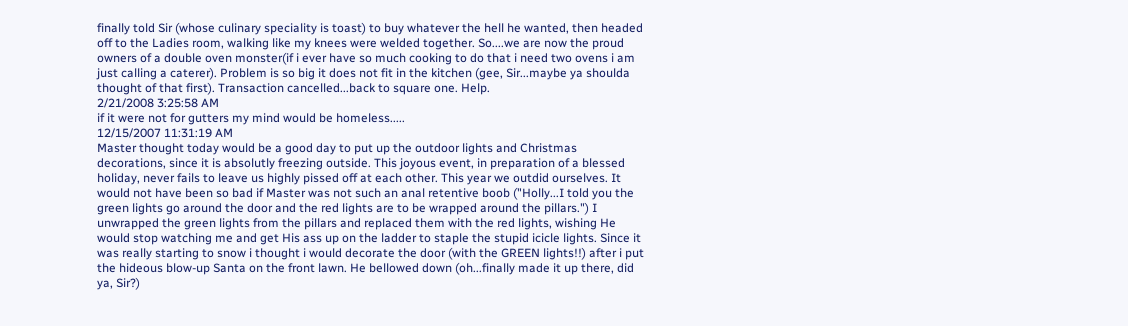finally told Sir (whose culinary speciality is toast) to buy whatever the hell he wanted, then headed off to the Ladies room, walking like my knees were welded together. So....we are now the proud owners of a double oven monster(if i ever have so much cooking to do that i need two ovens i am just calling a caterer). Problem is so big it does not fit in the kitchen (gee, Sir...maybe ya shoulda thought of that first). Transaction cancelled...back to square one. Help.
2/21/2008 3:25:58 AM
if it were not for gutters my mind would be homeless.....
12/15/2007 11:31:19 AM
Master thought today would be a good day to put up the outdoor lights and Christmas decorations, since it is absolutly freezing outside. This joyous event, in preparation of a blessed holiday, never fails to leave us highly pissed off at each other. This year we outdid ourselves. It would not have been so bad if Master was not such an anal retentive boob ("Holly...I told you the green lights go around the door and the red lights are to be wrapped around the pillars.") I unwrapped the green lights from the pillars and replaced them with the red lights, wishing He would stop watching me and get His ass up on the ladder to staple the stupid icicle lights. Since it was really starting to snow i thought i would decorate the door (with the GREEN lights!!) after i put the hideous blow-up Santa on the front lawn. He bellowed down (oh...finally made it up there, did ya, Sir?)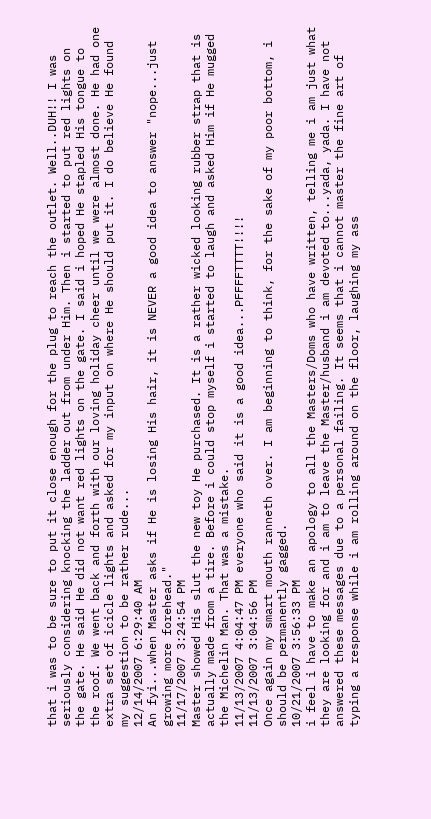that i was to be sure to put it close enough for the plug to reach the outlet. Well..DUH!! I was seriously considering knocking the ladder out from under Him. Then i started to put red lights on the gate. He said He did not want red lights on the gate. I said i hoped He stapled His tongue to the roof. We went back and forth with our loving holiday cheer until we were almost done. He had one extra set of icicle lights and asked for my input on where He should put it. I do believe He found my suggestion to be rather rude...
12/14/2007 6:29:40 AM
An fyi...when Master asks if He is losing His hair, it is NEVER a good idea to answer "nope...just growing more forehead."
11/17/2007 3:24:54 PM
Master showed His slut the new toy He purchased. It is a rather wicked looking rubber strap that is actually made from a tire. Before i could stop myself i started to laugh and asked Him if He mugged the Michelin Man. That was a mistake.
11/13/2007 4:04:47 PM everyone who said it is a good idea...PFFFFTTTT!!!!
11/13/2007 3:04:56 PM
Once again my smart mouth ranneth over. I am beginning to think, for the sake of my poor bottom, i should be permanently gagged.
10/21/2007 3:56:33 PM
i feel i have to make an apology to all the Masters/Doms who have written, telling me i am just what they are looking for and i am to leave the Master/husband i am devoted to...yada, yada. I have not answered these messages due to a personal failing. It seems that i cannot master the fine art of typing a response while i am rolling around on the floor, laughing my ass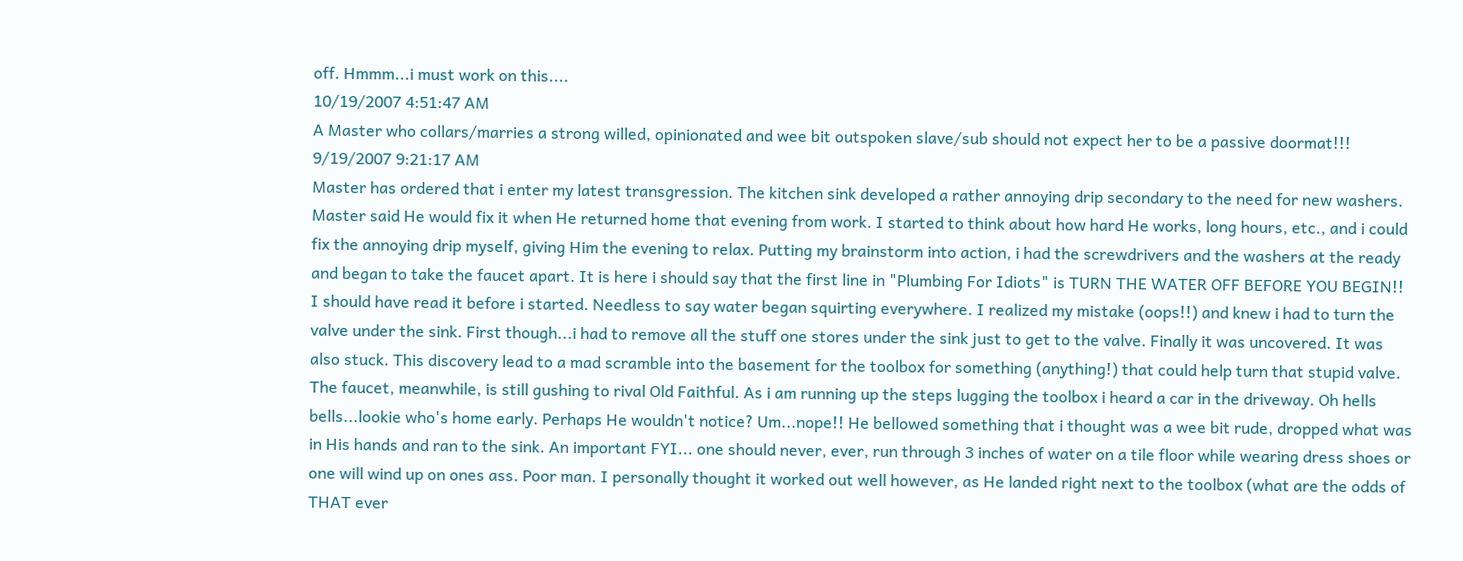off. Hmmm...i must work on this....
10/19/2007 4:51:47 AM
A Master who collars/marries a strong willed, opinionated and wee bit outspoken slave/sub should not expect her to be a passive doormat!!!
9/19/2007 9:21:17 AM
Master has ordered that i enter my latest transgression. The kitchen sink developed a rather annoying drip secondary to the need for new washers. Master said He would fix it when He returned home that evening from work. I started to think about how hard He works, long hours, etc., and i could fix the annoying drip myself, giving Him the evening to relax. Putting my brainstorm into action, i had the screwdrivers and the washers at the ready and began to take the faucet apart. It is here i should say that the first line in "Plumbing For Idiots" is TURN THE WATER OFF BEFORE YOU BEGIN!! I should have read it before i started. Needless to say water began squirting everywhere. I realized my mistake (oops!!) and knew i had to turn the valve under the sink. First though...i had to remove all the stuff one stores under the sink just to get to the valve. Finally it was uncovered. It was also stuck. This discovery lead to a mad scramble into the basement for the toolbox for something (anything!) that could help turn that stupid valve. The faucet, meanwhile, is still gushing to rival Old Faithful. As i am running up the steps lugging the toolbox i heard a car in the driveway. Oh hells bells...lookie who's home early. Perhaps He wouldn't notice? Um...nope!! He bellowed something that i thought was a wee bit rude, dropped what was in His hands and ran to the sink. An important FYI... one should never, ever, run through 3 inches of water on a tile floor while wearing dress shoes or one will wind up on ones ass. Poor man. I personally thought it worked out well however, as He landed right next to the toolbox (what are the odds of THAT ever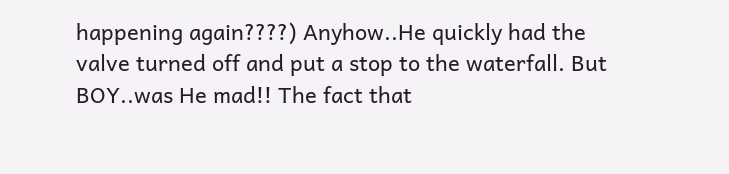happening again????) Anyhow..He quickly had the valve turned off and put a stop to the waterfall. But BOY..was He mad!! The fact that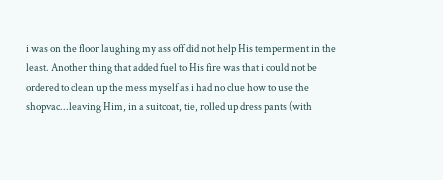i was on the floor laughing my ass off did not help His temperment in the least. Another thing that added fuel to His fire was that i could not be ordered to clean up the mess myself as i had no clue how to use the shopvac...leaving Him, in a suitcoat, tie, rolled up dress pants (with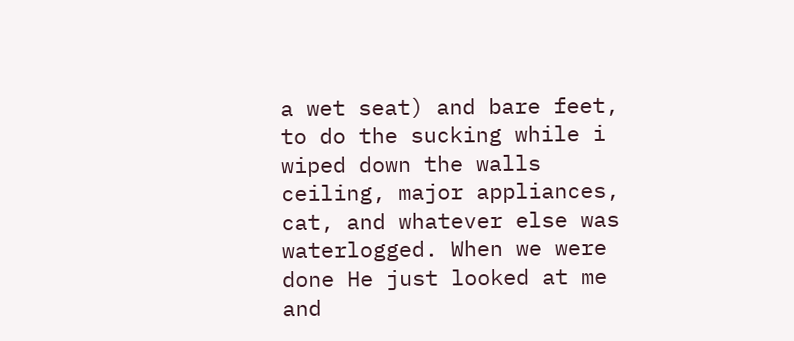a wet seat) and bare feet, to do the sucking while i wiped down the walls ceiling, major appliances, cat, and whatever else was waterlogged. When we were done He just looked at me and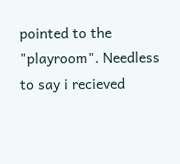pointed to the "playroom". Needless to say i recieved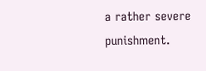a rather severe punishment.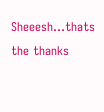Sheeesh...thats the thanks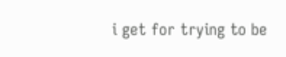i get for trying to be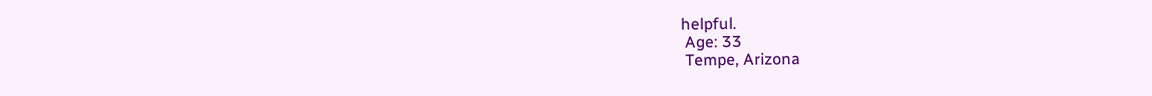helpful.
 Age: 33
 Tempe, Arizona